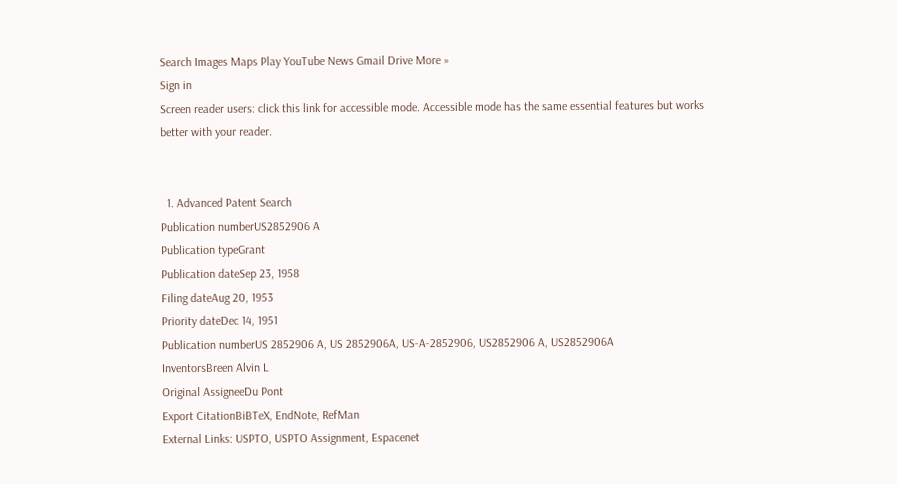Search Images Maps Play YouTube News Gmail Drive More »
Sign in
Screen reader users: click this link for accessible mode. Accessible mode has the same essential features but works better with your reader.


  1. Advanced Patent Search
Publication numberUS2852906 A
Publication typeGrant
Publication dateSep 23, 1958
Filing dateAug 20, 1953
Priority dateDec 14, 1951
Publication numberUS 2852906 A, US 2852906A, US-A-2852906, US2852906 A, US2852906A
InventorsBreen Alvin L
Original AssigneeDu Pont
Export CitationBiBTeX, EndNote, RefMan
External Links: USPTO, USPTO Assignment, Espacenet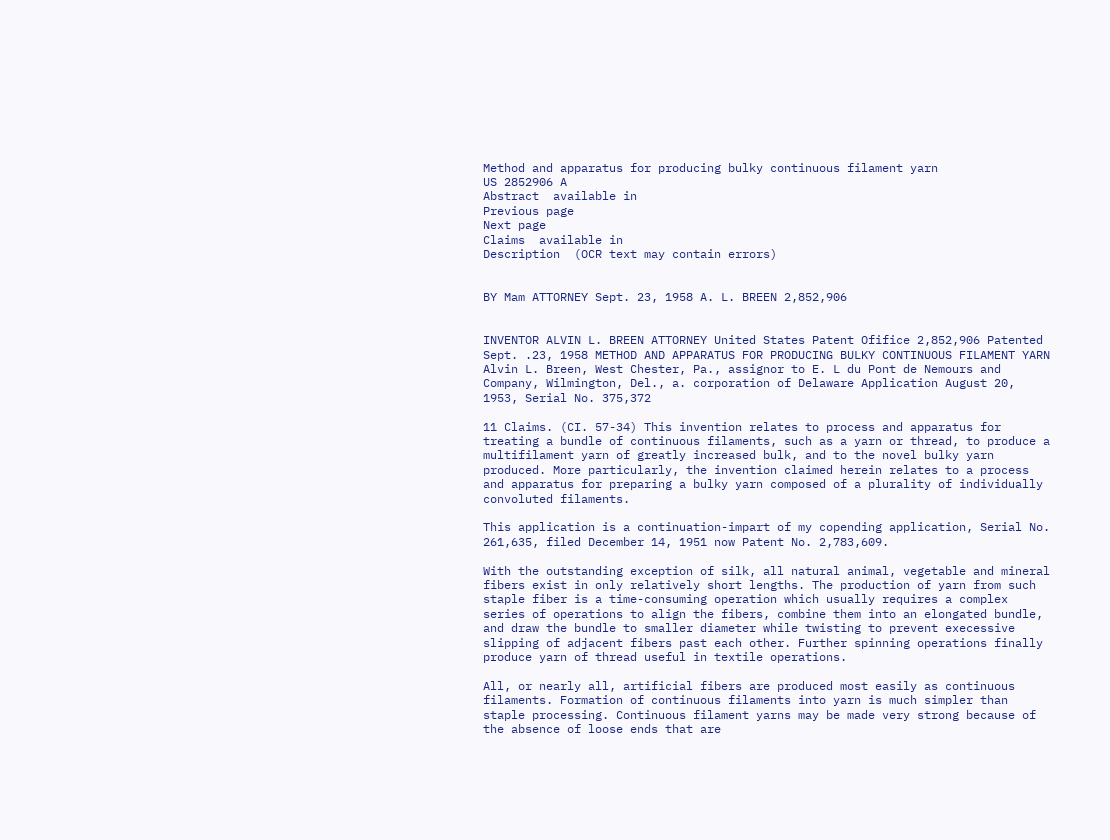Method and apparatus for producing bulky continuous filament yarn
US 2852906 A
Abstract  available in
Previous page
Next page
Claims  available in
Description  (OCR text may contain errors)


BY Mam ATTORNEY Sept. 23, 1958 A. L. BREEN 2,852,906


INVENTOR ALVIN L. BREEN ATTORNEY United States Patent Ofifice 2,852,906 Patented Sept. .23, 1958 METHOD AND APPARATUS FOR PRODUCING BULKY CONTINUOUS FILAMENT YARN Alvin L. Breen, West Chester, Pa., assignor to E. L du Pont de Nemours and Company, Wilmington, Del., a. corporation of Delaware Application August 20, 1953, Serial No. 375,372

11 Claims. (CI. 57-34) This invention relates to process and apparatus for treating a bundle of continuous filaments, such as a yarn or thread, to produce a multifilament yarn of greatly increased bulk, and to the novel bulky yarn produced. More particularly, the invention claimed herein relates to a process and apparatus for preparing a bulky yarn composed of a plurality of individually convoluted filaments.

This application is a continuation-impart of my copending application, Serial No. 261,635, filed December 14, 1951 now Patent No. 2,783,609.

With the outstanding exception of silk, all natural animal, vegetable and mineral fibers exist in only relatively short lengths. The production of yarn from such staple fiber is a time-consuming operation which usually requires a complex series of operations to align the fibers, combine them into an elongated bundle, and draw the bundle to smaller diameter while twisting to prevent execessive slipping of adjacent fibers past each other. Further spinning operations finally produce yarn of thread useful in textile operations.

All, or nearly all, artificial fibers are produced most easily as continuous filaments. Formation of continuous filaments into yarn is much simpler than staple processing. Continuous filament yarns may be made very strong because of the absence of loose ends that are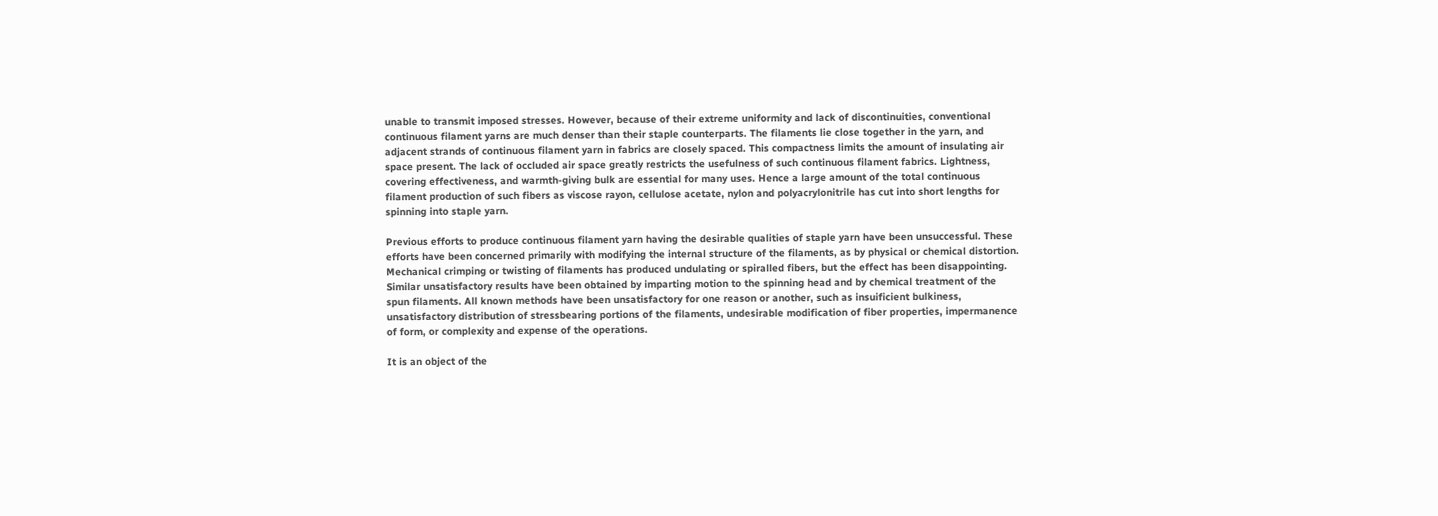unable to transmit imposed stresses. However, because of their extreme uniformity and lack of discontinuities, conventional continuous filament yarns are much denser than their staple counterparts. The filaments lie close together in the yarn, and adjacent strands of continuous filament yarn in fabrics are closely spaced. This compactness limits the amount of insulating air space present. The lack of occluded air space greatly restricts the usefulness of such continuous filament fabrics. Lightness, covering effectiveness, and warmth-giving bulk are essential for many uses. Hence a large amount of the total continuous filament production of such fibers as viscose rayon, cellulose acetate, nylon and polyacrylonitrile has cut into short lengths for spinning into staple yarn.

Previous efforts to produce continuous filament yarn having the desirable qualities of staple yarn have been unsuccessful. These efforts have been concerned primarily with modifying the internal structure of the filaments, as by physical or chemical distortion. Mechanical crimping or twisting of filaments has produced undulating or spiralled fibers, but the effect has been disappointing. Similar unsatisfactory results have been obtained by imparting motion to the spinning head and by chemical treatment of the spun filaments. All known methods have been unsatisfactory for one reason or another, such as insuificient bulkiness, unsatisfactory distribution of stressbearing portions of the filaments, undesirable modification of fiber properties, impermanence of form, or complexity and expense of the operations.

It is an object of the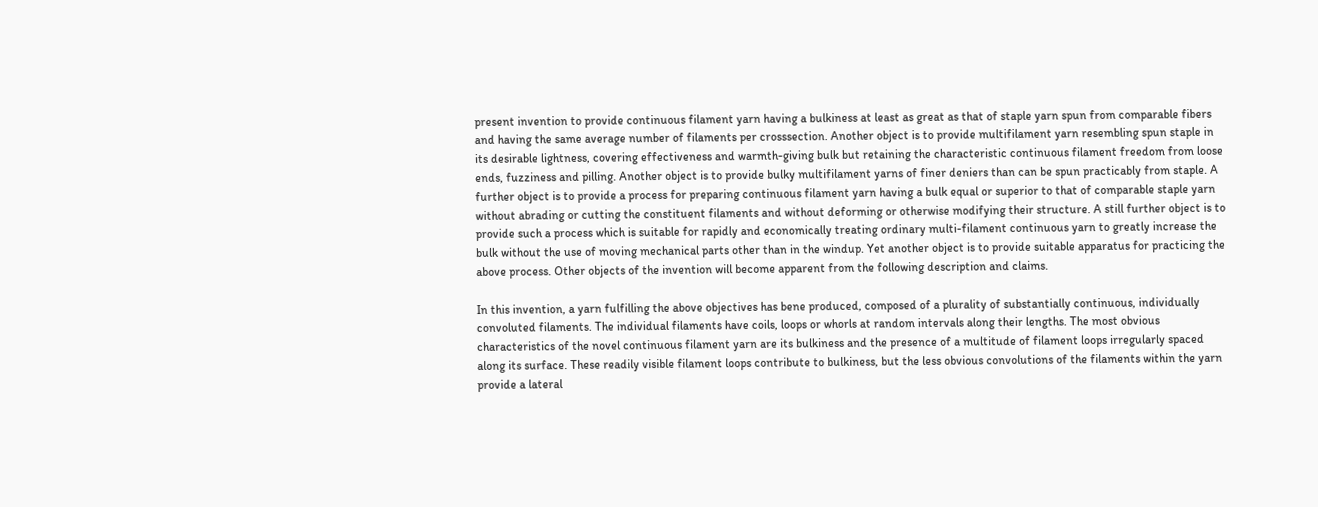present invention to provide continuous filament yarn having a bulkiness at least as great as that of staple yarn spun from comparable fibers and having the same average number of filaments per crosssection. Another object is to provide multifilament yarn resembling spun staple in its desirable lightness, covering effectiveness and warmth-giving bulk but retaining the characteristic continuous filament freedom from loose ends, fuzziness and pilling. Another object is to provide bulky multifilament yarns of finer deniers than can be spun practicably from staple. A further object is to provide a process for preparing continuous filament yarn having a bulk equal or superior to that of comparable staple yarn without abrading or cutting the constituent filaments and without deforming or otherwise modifying their structure. A still further object is to provide such a process which is suitable for rapidly and economically treating ordinary multi-filament continuous yarn to greatly increase the bulk without the use of moving mechanical parts other than in the windup. Yet another object is to provide suitable apparatus for practicing the above process. Other objects of the invention will become apparent from the following description and claims.

In this invention, a yarn fulfilling the above objectives has bene produced, composed of a plurality of substantially continuous, individually convoluted filaments. The individual filaments have coils, loops or whorls at random intervals along their lengths. The most obvious characteristics of the novel continuous filament yarn are its bulkiness and the presence of a multitude of filament loops irregularly spaced along its surface. These readily visible filament loops contribute to bulkiness, but the less obvious convolutions of the filaments within the yarn provide a lateral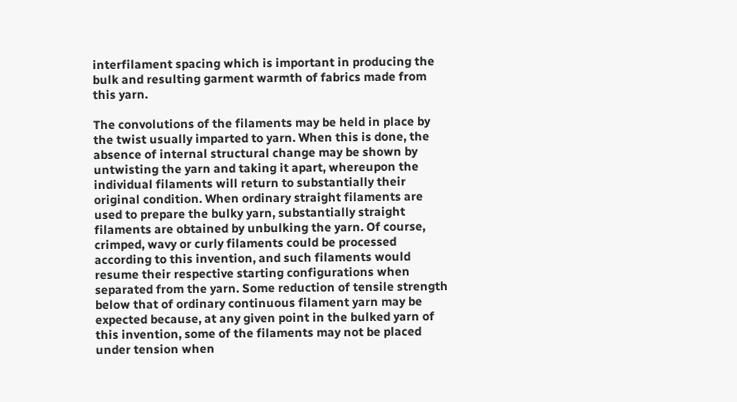interfilament spacing which is important in producing the bulk and resulting garment warmth of fabrics made from this yarn.

The convolutions of the filaments may be held in place by the twist usually imparted to yarn. When this is done, the absence of internal structural change may be shown by untwisting the yarn and taking it apart, whereupon the individual filaments will return to substantially their original condition. When ordinary straight filaments are used to prepare the bulky yarn, substantially straight filaments are obtained by unbulking the yarn. Of course, crimped, wavy or curly filaments could be processed according to this invention, and such filaments would resume their respective starting configurations when separated from the yarn. Some reduction of tensile strength below that of ordinary continuous filament yarn may be expected because, at any given point in the bulked yarn of this invention, some of the filaments may not be placed under tension when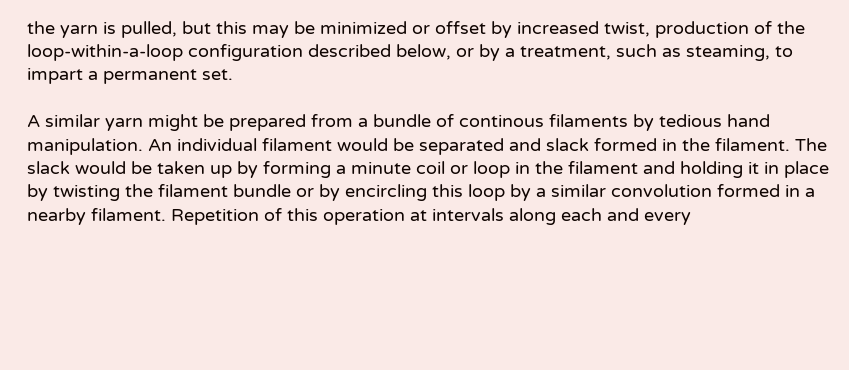the yarn is pulled, but this may be minimized or offset by increased twist, production of the loop-within-a-loop configuration described below, or by a treatment, such as steaming, to impart a permanent set.

A similar yarn might be prepared from a bundle of continous filaments by tedious hand manipulation. An individual filament would be separated and slack formed in the filament. The slack would be taken up by forming a minute coil or loop in the filament and holding it in place by twisting the filament bundle or by encircling this loop by a similar convolution formed in a nearby filament. Repetition of this operation at intervals along each and every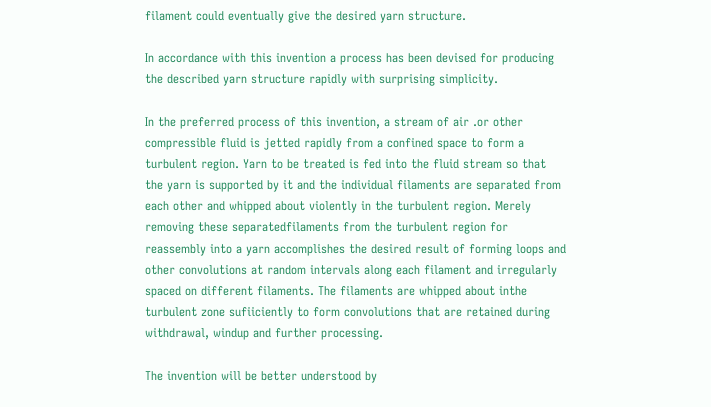filament could eventually give the desired yarn structure.

In accordance with this invention a process has been devised for producing the described yarn structure rapidly with surprising simplicity.

In the preferred process of this invention, a stream of air .or other compressible fluid is jetted rapidly from a confined space to form a turbulent region. Yarn to be treated is fed into the fluid stream so that the yarn is supported by it and the individual filaments are separated from each other and whipped about violently in the turbulent region. Merely removing these separatedfilaments from the turbulent region for reassembly into a yarn accomplishes the desired result of forming loops and other convolutions at random intervals along each filament and irregularly spaced on different filaments. The filaments are whipped about inthe turbulent zone sufiiciently to form convolutions that are retained during withdrawal, windup and further processing.

The invention will be better understood by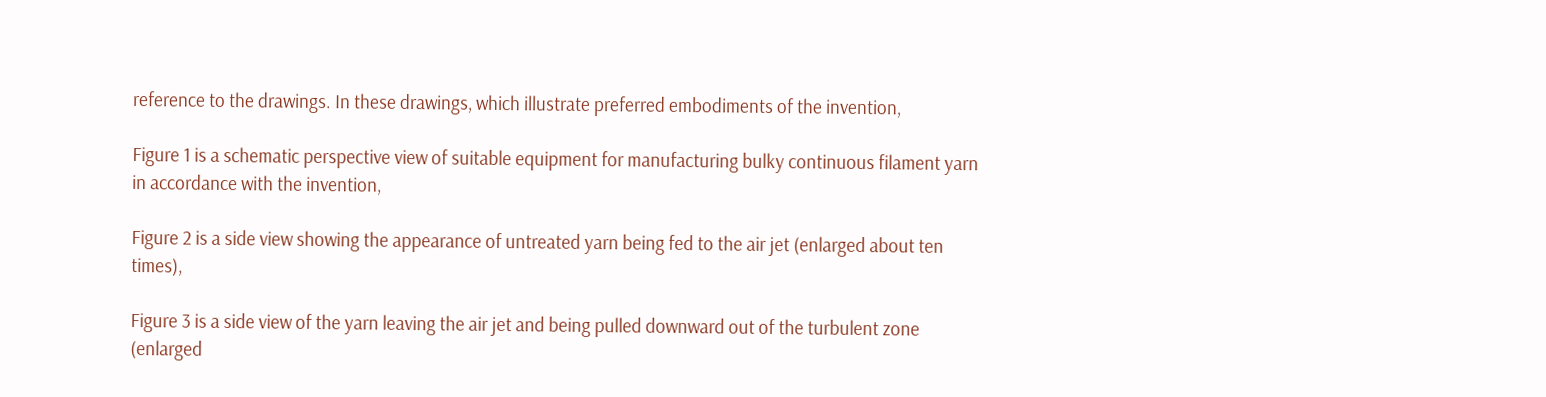reference to the drawings. In these drawings, which illustrate preferred embodiments of the invention,

Figure 1 is a schematic perspective view of suitable equipment for manufacturing bulky continuous filament yarn in accordance with the invention,

Figure 2 is a side view showing the appearance of untreated yarn being fed to the air jet (enlarged about ten times),

Figure 3 is a side view of the yarn leaving the air jet and being pulled downward out of the turbulent zone (enlarged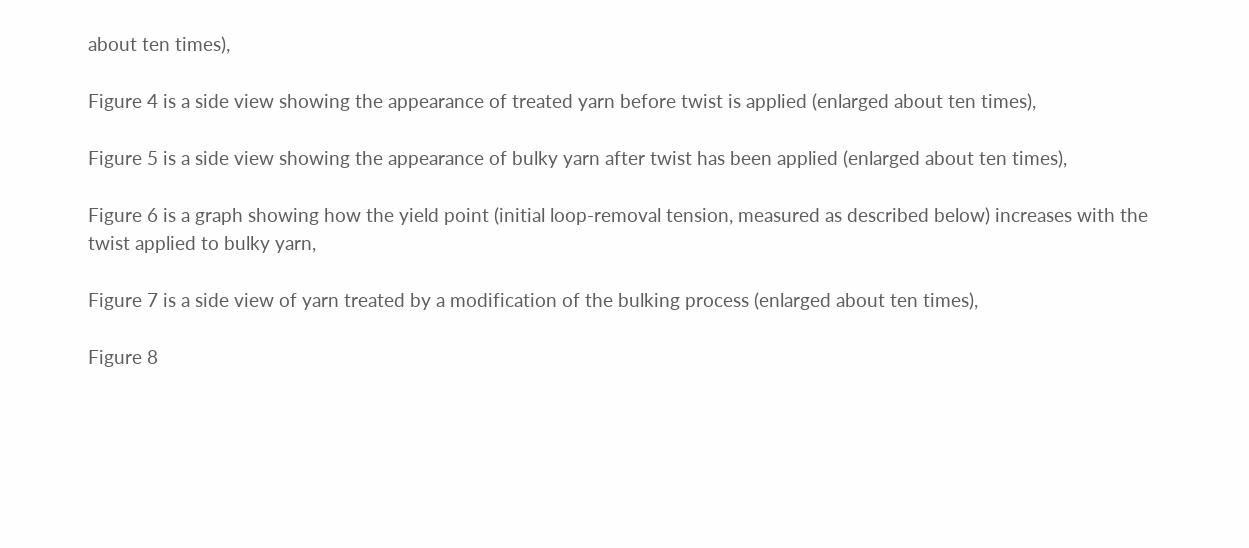about ten times),

Figure 4 is a side view showing the appearance of treated yarn before twist is applied (enlarged about ten times),

Figure 5 is a side view showing the appearance of bulky yarn after twist has been applied (enlarged about ten times),

Figure 6 is a graph showing how the yield point (initial loop-removal tension, measured as described below) increases with the twist applied to bulky yarn,

Figure 7 is a side view of yarn treated by a modification of the bulking process (enlarged about ten times),

Figure 8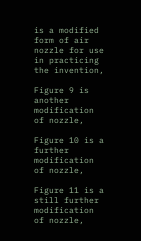is a modified form of air nozzle for use in practicing the invention,

Figure 9 is another modification of nozzle,

Figure 10 is a further modification of nozzle,

Figure 11 is a still further modification of nozzle,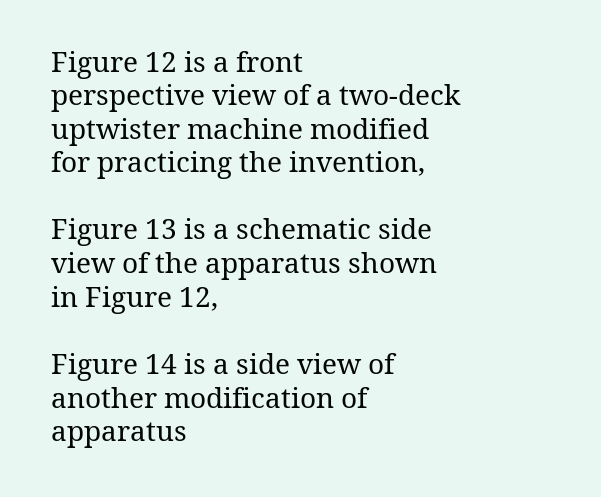Figure 12 is a front perspective view of a two-deck uptwister machine modified for practicing the invention,

Figure 13 is a schematic side view of the apparatus shown in Figure 12,

Figure 14 is a side view of another modification of apparatus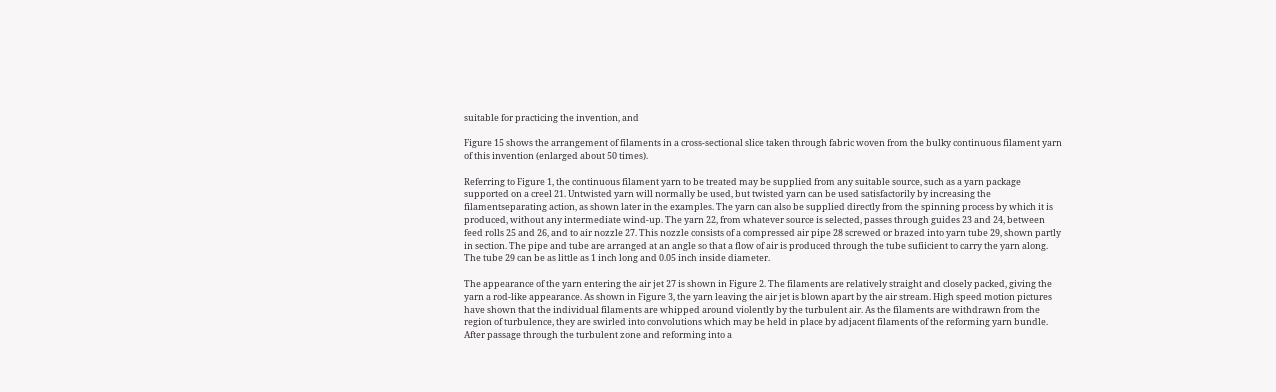suitable for practicing the invention, and

Figure 15 shows the arrangement of filaments in a cross-sectional slice taken through fabric woven from the bulky continuous filament yarn of this invention (enlarged about 50 times).

Referring to Figure 1, the continuous filament yarn to be treated may be supplied from any suitable source, such as a yarn package supported on a creel 21. Untwisted yarn will normally be used, but twisted yarn can be used satisfactorily by increasing the filamentseparating action, as shown later in the examples. The yarn can also be supplied directly from the spinning process by which it is produced, without any intermediate wind-up. The yarn 22, from whatever source is selected, passes through guides 23 and 24, between feed rolls 25 and 26, and to air nozzle 27. This nozzle consists of a compressed air pipe 28 screwed or brazed into yarn tube 29, shown partly in section. The pipe and tube are arranged at an angle so that a flow of air is produced through the tube sufiicient to carry the yarn along. The tube 29 can be as little as 1 inch long and 0.05 inch inside diameter.

The appearance of the yarn entering the air jet 27 is shown in Figure 2. The filaments are relatively straight and closely packed, giving the yarn a rod-like appearance. As shown in Figure 3, the yarn leaving the air jet is blown apart by the air stream. High speed motion pictures have shown that the individual filaments are whipped around violently by the turbulent air. As the filaments are withdrawn from the region of turbulence, they are swirled into convolutions which may be held in place by adjacent filaments of the reforming yarn bundle. After passage through the turbulent zone and reforming into a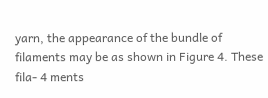yarn, the appearance of the bundle of filaments may be as shown in Figure 4. These fila- 4 ments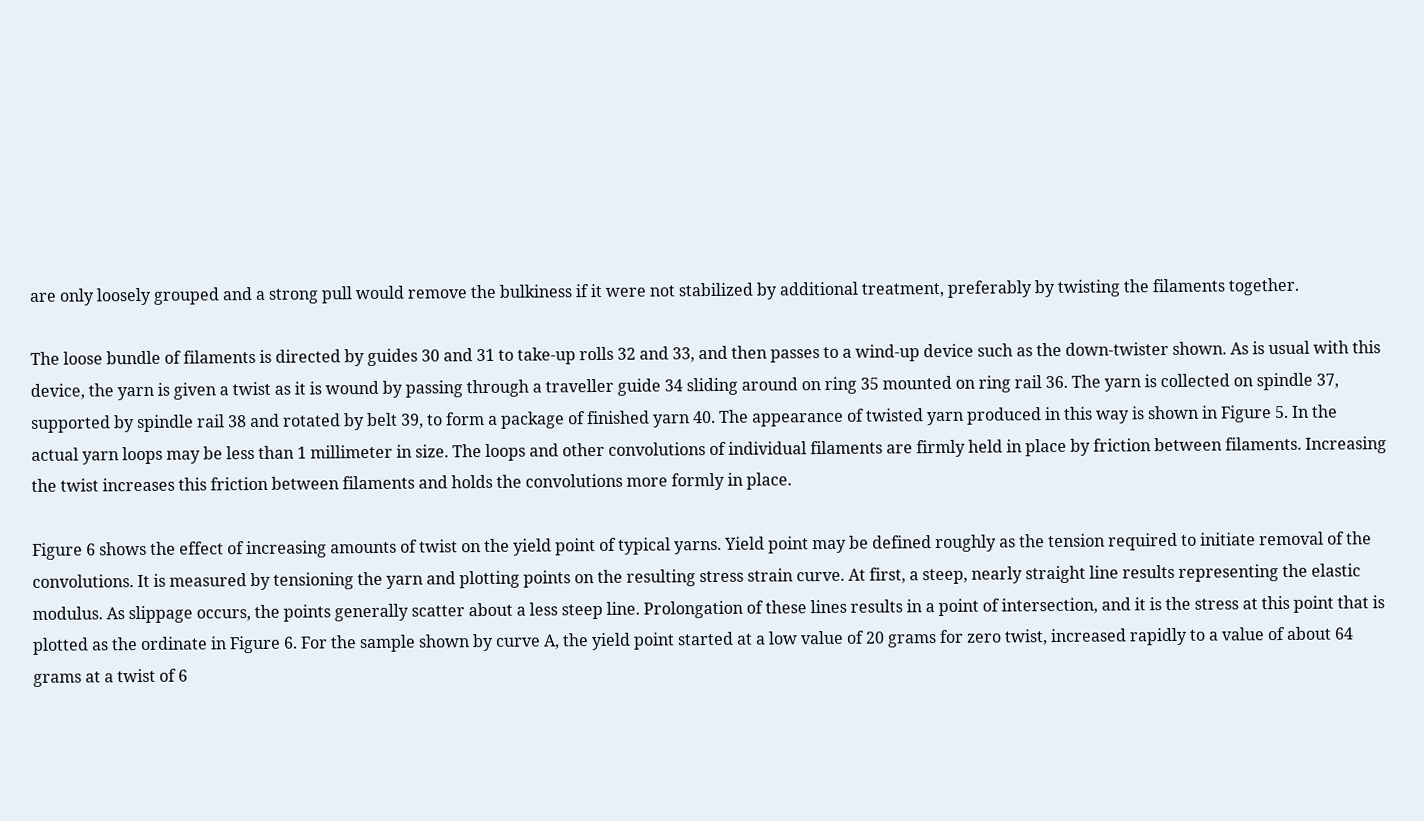are only loosely grouped and a strong pull would remove the bulkiness if it were not stabilized by additional treatment, preferably by twisting the filaments together.

The loose bundle of filaments is directed by guides 30 and 31 to take-up rolls 32 and 33, and then passes to a wind-up device such as the down-twister shown. As is usual with this device, the yarn is given a twist as it is wound by passing through a traveller guide 34 sliding around on ring 35 mounted on ring rail 36. The yarn is collected on spindle 37, supported by spindle rail 38 and rotated by belt 39, to form a package of finished yarn 40. The appearance of twisted yarn produced in this way is shown in Figure 5. In the actual yarn loops may be less than 1 millimeter in size. The loops and other convolutions of individual filaments are firmly held in place by friction between filaments. Increasing the twist increases this friction between filaments and holds the convolutions more formly in place.

Figure 6 shows the effect of increasing amounts of twist on the yield point of typical yarns. Yield point may be defined roughly as the tension required to initiate removal of the convolutions. It is measured by tensioning the yarn and plotting points on the resulting stress strain curve. At first, a steep, nearly straight line results representing the elastic modulus. As slippage occurs, the points generally scatter about a less steep line. Prolongation of these lines results in a point of intersection, and it is the stress at this point that is plotted as the ordinate in Figure 6. For the sample shown by curve A, the yield point started at a low value of 20 grams for zero twist, increased rapidly to a value of about 64 grams at a twist of 6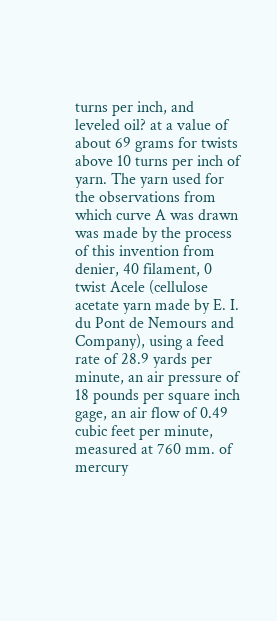turns per inch, and leveled oil? at a value of about 69 grams for twists above 10 turns per inch of yarn. The yarn used for the observations from which curve A was drawn was made by the process of this invention from denier, 40 filament, 0 twist Acele (cellulose acetate yarn made by E. I. du Pont de Nemours and Company), using a feed rate of 28.9 yards per minute, an air pressure of 18 pounds per square inch gage, an air flow of 0.49 cubic feet per minute, measured at 760 mm. of mercury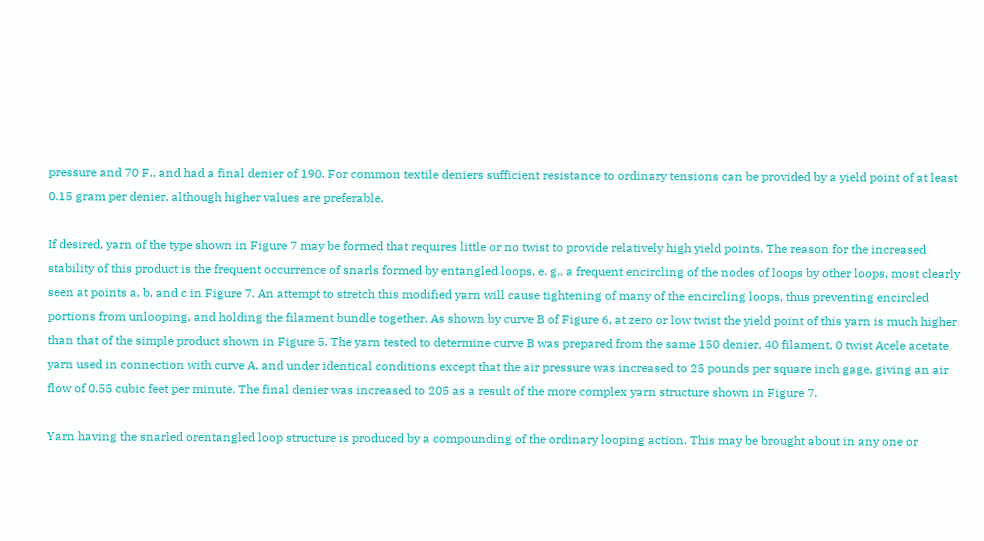pressure and 70 F., and had a final denier of 190. For common textile deniers sufficient resistance to ordinary tensions can be provided by a yield point of at least 0.15 gram per denier, although higher values are preferable.

If desired, yarn of the type shown in Figure 7 may be formed that requires little or no twist to provide relatively high yield points. The reason for the increased stability of this product is the frequent occurrence of snarls formed by entangled loops, e. g., a frequent encircling of the nodes of loops by other loops, most clearly seen at points a, b, and c in Figure 7. An attempt to stretch this modified yarn will cause tightening of many of the encircling loops, thus preventing encircled portions from unlooping, and holding the filament bundle together. As shown by curve B of Figure 6, at zero or low twist the yield point of this yarn is much higher than that of the simple product shown in Figure 5. The yarn tested to determine curve B was prepared from the same 150 denier, 40 filament, 0 twist Acele acetate yarn used in connection with curve A, and under identical conditions except that the air pressure was increased to 25 pounds per square inch gage, giving an air flow of 0.55 cubic feet per minute. The final denier was increased to 205 as a result of the more complex yarn structure shown in Figure 7.

Yarn having the snarled orentangled loop structure is produced by a compounding of the ordinary looping action. This may be brought about in any one or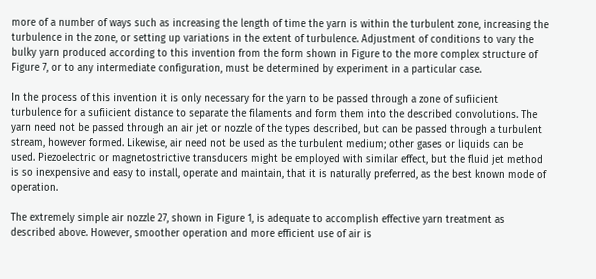more of a number of ways such as increasing the length of time the yarn is within the turbulent zone, increasing the turbulence in the zone, or setting up variations in the extent of turbulence. Adjustment of conditions to vary the bulky yarn produced according to this invention from the form shown in Figure to the more complex structure of Figure 7, or to any intermediate configuration, must be determined by experiment in a particular case.

In the process of this invention it is only necessary for the yarn to be passed through a zone of sufiicient turbulence for a sufiicient distance to separate the filaments and form them into the described convolutions. The yarn need not be passed through an air jet or nozzle of the types described, but can be passed through a turbulent stream, however formed. Likewise, air need not be used as the turbulent medium; other gases or liquids can be used. Piezoelectric or magnetostrictive transducers might be employed with similar effect, but the fluid jet method is so inexpensive and easy to install, operate and maintain, that it is naturally preferred, as the best known mode of operation.

The extremely simple air nozzle 27, shown in Figure 1, is adequate to accomplish effective yarn treatment as described above. However, smoother operation and more efficient use of air is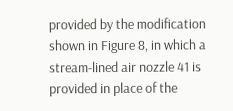provided by the modification shown in Figure 8, in which a stream-lined air nozzle 41 is provided in place of the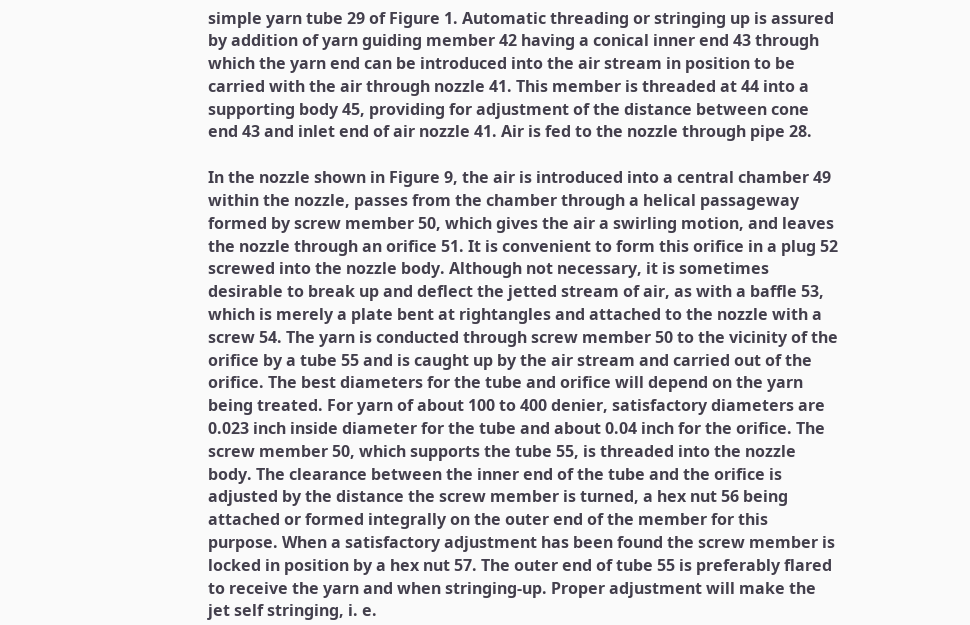simple yarn tube 29 of Figure 1. Automatic threading or stringing up is assured by addition of yarn guiding member 42 having a conical inner end 43 through which the yarn end can be introduced into the air stream in position to be carried with the air through nozzle 41. This member is threaded at 44 into a supporting body 45, providing for adjustment of the distance between cone end 43 and inlet end of air nozzle 41. Air is fed to the nozzle through pipe 28.

In the nozzle shown in Figure 9, the air is introduced into a central chamber 49 within the nozzle, passes from the chamber through a helical passageway formed by screw member 50, which gives the air a swirling motion, and leaves the nozzle through an orifice 51. It is convenient to form this orifice in a plug 52 screwed into the nozzle body. Although not necessary, it is sometimes desirable to break up and deflect the jetted stream of air, as with a baffle 53, which is merely a plate bent at rightangles and attached to the nozzle with a screw 54. The yarn is conducted through screw member 50 to the vicinity of the orifice by a tube 55 and is caught up by the air stream and carried out of the orifice. The best diameters for the tube and orifice will depend on the yarn being treated. For yarn of about 100 to 400 denier, satisfactory diameters are 0.023 inch inside diameter for the tube and about 0.04 inch for the orifice. The screw member 50, which supports the tube 55, is threaded into the nozzle body. The clearance between the inner end of the tube and the orifice is adjusted by the distance the screw member is turned, a hex nut 56 being attached or formed integrally on the outer end of the member for this purpose. When a satisfactory adjustment has been found the screw member is locked in position by a hex nut 57. The outer end of tube 55 is preferably flared to receive the yarn and when stringing-up. Proper adjustment will make the jet self stringing, i. e.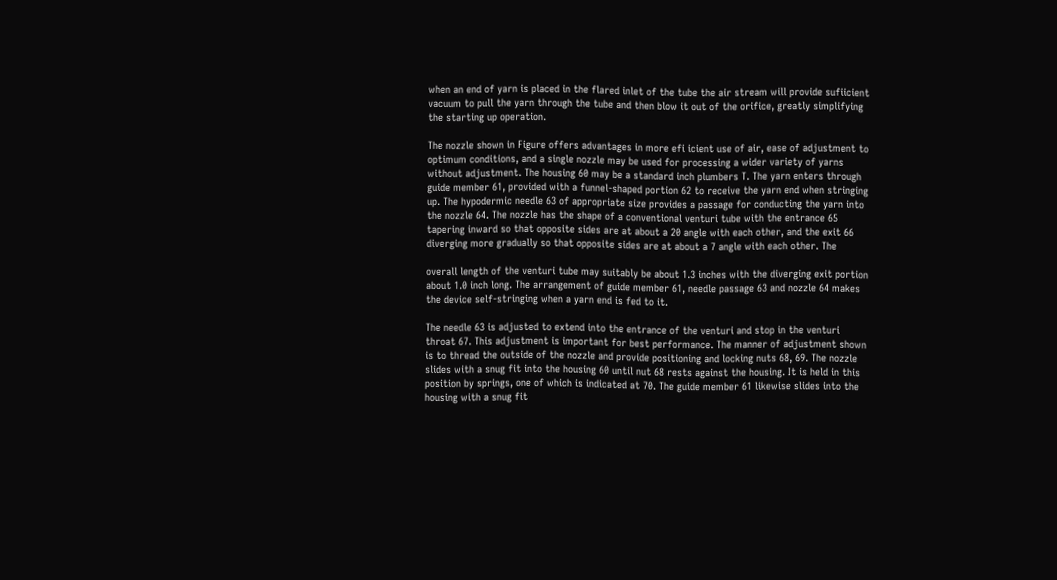when an end of yarn is placed in the flared inlet of the tube the air stream will provide sufiicient vacuum to pull the yarn through the tube and then blow it out of the orifice, greatly simplifying the starting up operation.

The nozzle shown in Figure offers advantages in more efi icient use of air, ease of adjustment to optimum conditions, and a single nozzle may be used for processing a wider variety of yarns without adjustment. The housing 60 may be a standard inch plumbers T. The yarn enters through guide member 61, provided with a funnel-shaped portion 62 to receive the yarn end when stringing up. The hypodermic needle 63 of appropriate size provides a passage for conducting the yarn into the nozzle 64. The nozzle has the shape of a conventional venturi tube with the entrance 65 tapering inward so that opposite sides are at about a 20 angle with each other, and the exit 66 diverging more gradually so that opposite sides are at about a 7 angle with each other. The

overall length of the venturi tube may suitably be about 1.3 inches with the diverging exit portion about 1.0 inch long. The arrangement of guide member 61, needle passage 63 and nozzle 64 makes the device self-stringing when a yarn end is fed to it.

The needle 63 is adjusted to extend into the entrance of the venturi and stop in the venturi throat 67. This adjustment is important for best performance. The manner of adjustment shown is to thread the outside of the nozzle and provide positioning and locking nuts 68, 69. The nozzle slides with a snug fit into the housing 60 until nut 68 rests against the housing. It is held in this position by springs, one of which is indicated at 70. The guide member 61 likewise slides into the housing with a snug fit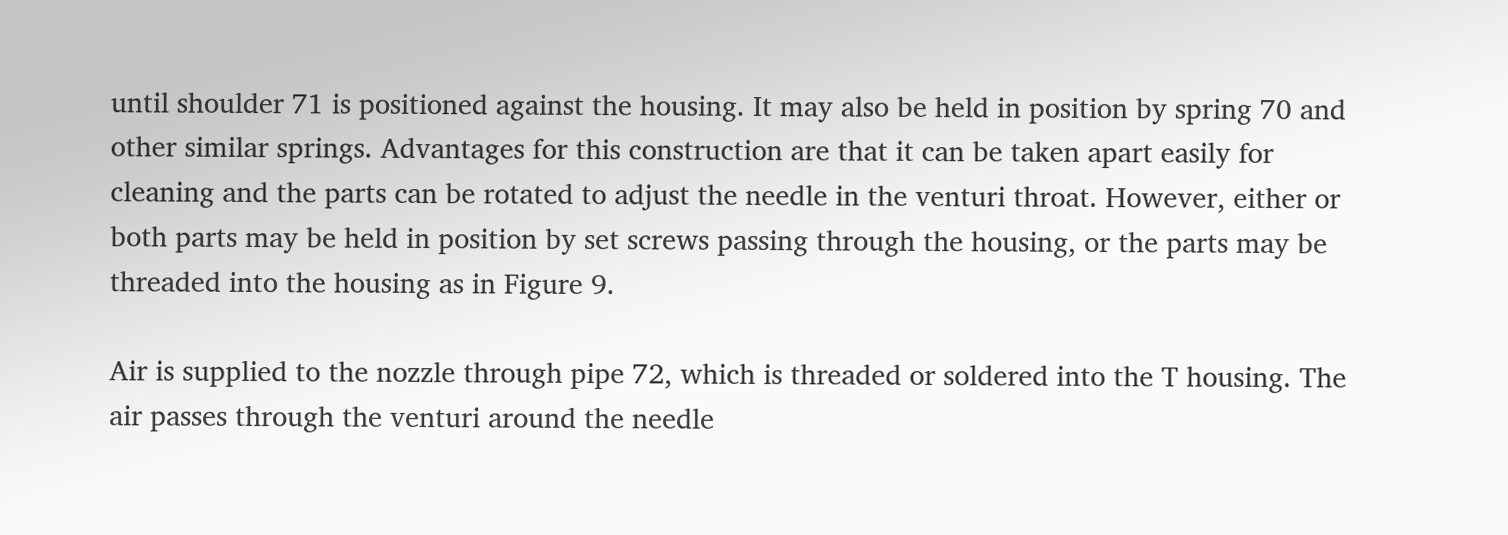until shoulder 71 is positioned against the housing. It may also be held in position by spring 70 and other similar springs. Advantages for this construction are that it can be taken apart easily for cleaning and the parts can be rotated to adjust the needle in the venturi throat. However, either or both parts may be held in position by set screws passing through the housing, or the parts may be threaded into the housing as in Figure 9.

Air is supplied to the nozzle through pipe 72, which is threaded or soldered into the T housing. The air passes through the venturi around the needle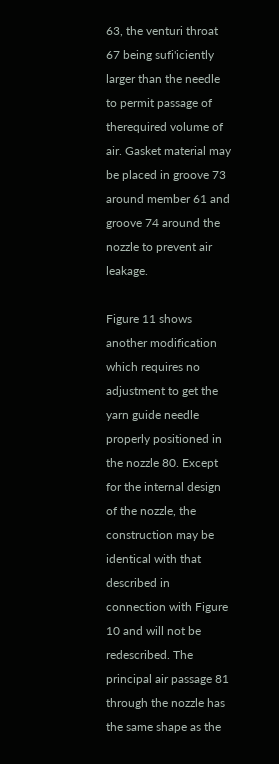63, the venturi throat 67 being sufi'iciently larger than the needle to permit passage of therequired volume of air. Gasket material may be placed in groove 73 around member 61 and groove 74 around the nozzle to prevent air leakage.

Figure 11 shows another modification which requires no adjustment to get the yarn guide needle properly positioned in the nozzle 80. Except for the internal design of the nozzle, the construction may be identical with that described in connection with Figure 10 and will not be redescribed. The principal air passage 81 through the nozzle has the same shape as the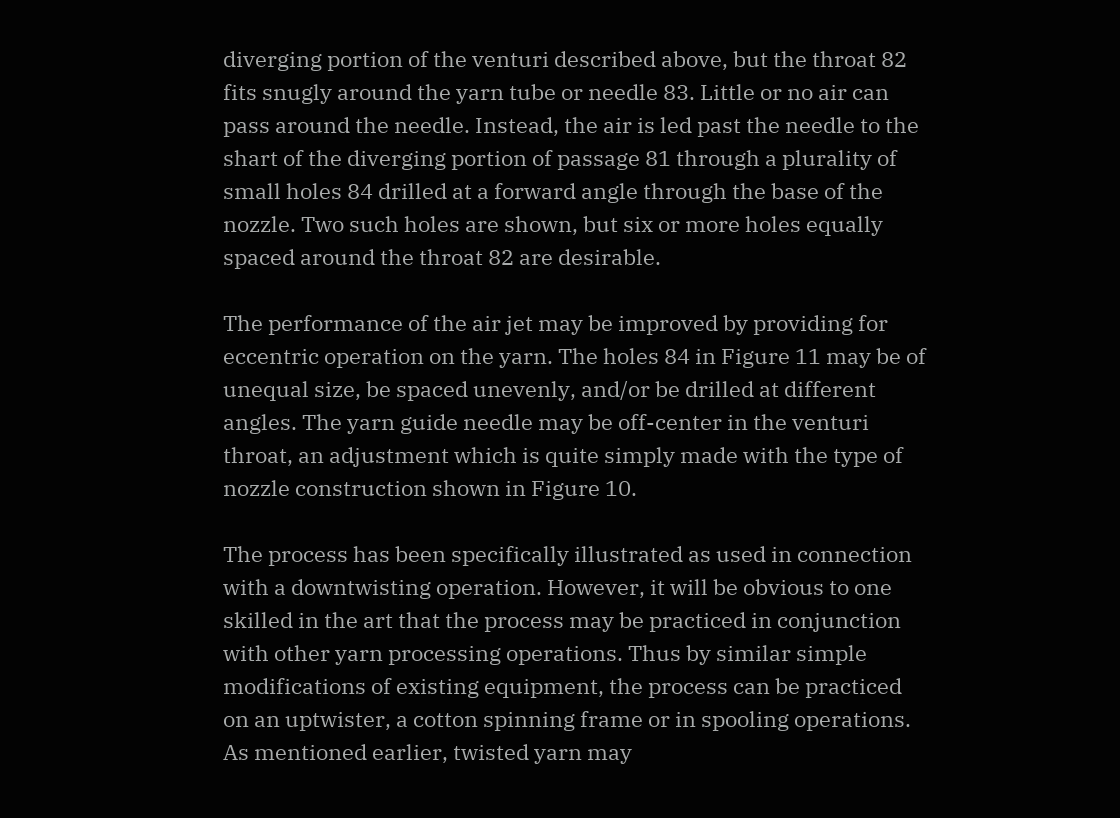diverging portion of the venturi described above, but the throat 82 fits snugly around the yarn tube or needle 83. Little or no air can pass around the needle. Instead, the air is led past the needle to the shart of the diverging portion of passage 81 through a plurality of small holes 84 drilled at a forward angle through the base of the nozzle. Two such holes are shown, but six or more holes equally spaced around the throat 82 are desirable.

The performance of the air jet may be improved by providing for eccentric operation on the yarn. The holes 84 in Figure 11 may be of unequal size, be spaced unevenly, and/or be drilled at different angles. The yarn guide needle may be off-center in the venturi throat, an adjustment which is quite simply made with the type of nozzle construction shown in Figure 10.

The process has been specifically illustrated as used in connection with a downtwisting operation. However, it will be obvious to one skilled in the art that the process may be practiced in conjunction with other yarn processing operations. Thus by similar simple modifications of existing equipment, the process can be practiced on an uptwister, a cotton spinning frame or in spooling operations. As mentioned earlier, twisted yarn may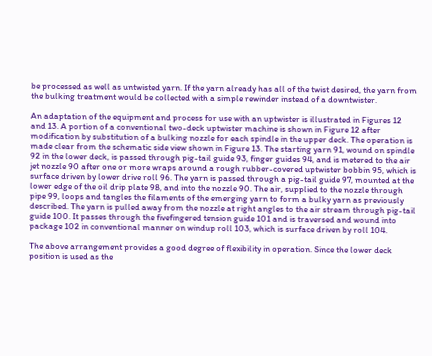be processed as well as untwisted yarn. If the yarn already has all of the twist desired, the yarn from the bulking treatment would be collected with a simple rewinder instead of a downtwister.

An adaptation of the equipment and process for use with an uptwister is illustrated in Figures 12 and 13. A portion of a conventional two-deck uptwister machine is shown in Figure 12 after modification by substitution of a bulking nozzle for each spindle in the upper deck. The operation is made clear from the schematic side view shown in Figure 13. The starting yarn 91, wound on spindle 92 in the lower deck, is passed through pig-tail guide 93, finger guides 94, and is metered to the air jet nozzle 90 after one or more wraps around a rough rubber-covered uptwister bobbin 95, which is surface driven by lower drive roll 96. The yarn is passed through a pig-tail guide 97, mounted at the lower edge of the oil drip plate 98, and into the nozzle 90. The air, supplied to the nozzle through pipe 99, loops and tangles the filaments of the emerging yarn to form a bulky yarn as previously described. The yarn is pulled away from the nozzle at right angles to the air stream through pig-tail guide 100. It passes through the fivefingered tension guide 101 and is traversed and wound into package 102 in conventional manner on windup roll 103, which is surface driven by roll 104.

The above arrangement provides a good degree of flexibility in operation. Since the lower deck position is used as the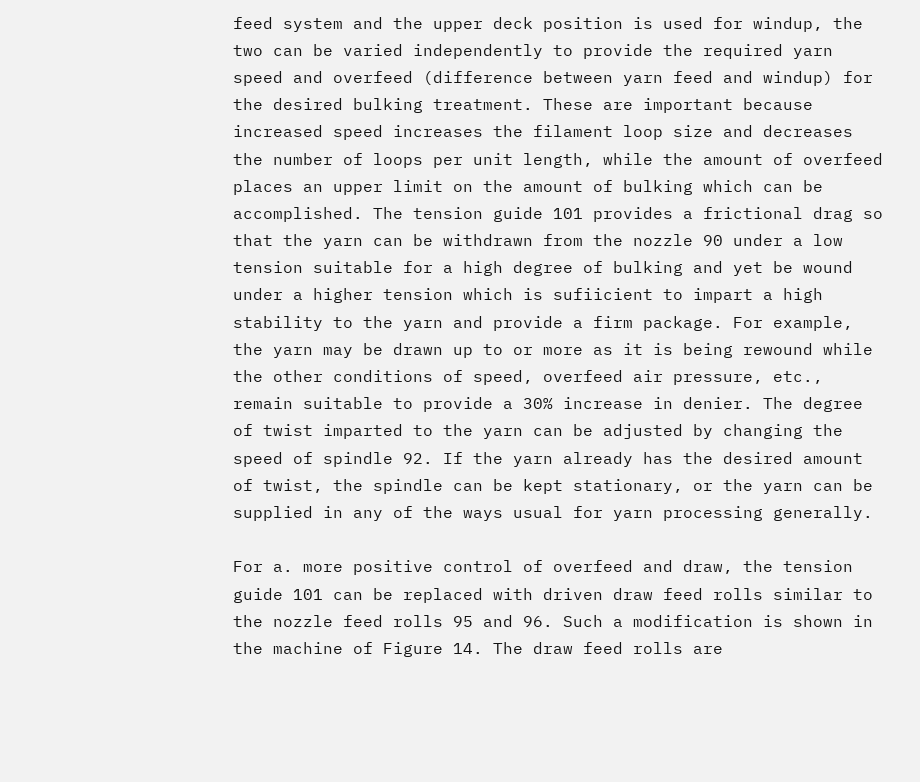feed system and the upper deck position is used for windup, the two can be varied independently to provide the required yarn speed and overfeed (difference between yarn feed and windup) for the desired bulking treatment. These are important because increased speed increases the filament loop size and decreases the number of loops per unit length, while the amount of overfeed places an upper limit on the amount of bulking which can be accomplished. The tension guide 101 provides a frictional drag so that the yarn can be withdrawn from the nozzle 90 under a low tension suitable for a high degree of bulking and yet be wound under a higher tension which is sufiicient to impart a high stability to the yarn and provide a firm package. For example, the yarn may be drawn up to or more as it is being rewound while the other conditions of speed, overfeed air pressure, etc., remain suitable to provide a 30% increase in denier. The degree of twist imparted to the yarn can be adjusted by changing the speed of spindle 92. If the yarn already has the desired amount of twist, the spindle can be kept stationary, or the yarn can be supplied in any of the ways usual for yarn processing generally.

For a. more positive control of overfeed and draw, the tension guide 101 can be replaced with driven draw feed rolls similar to the nozzle feed rolls 95 and 96. Such a modification is shown in the machine of Figure 14. The draw feed rolls are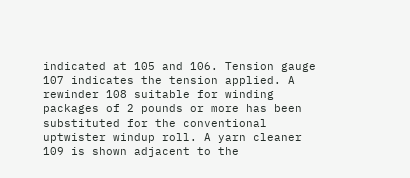indicated at 105 and 106. Tension gauge 107 indicates the tension applied. A rewinder 108 suitable for winding packages of 2 pounds or more has been substituted for the conventional uptwister windup roll. A yarn cleaner 109 is shown adjacent to the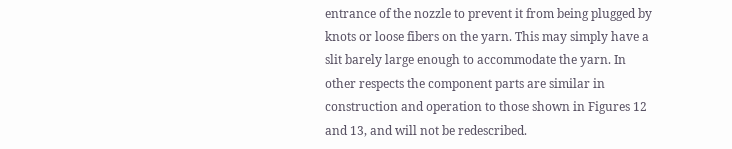entrance of the nozzle to prevent it from being plugged by knots or loose fibers on the yarn. This may simply have a slit barely large enough to accommodate the yarn. In other respects the component parts are similar in construction and operation to those shown in Figures 12 and 13, and will not be redescribed.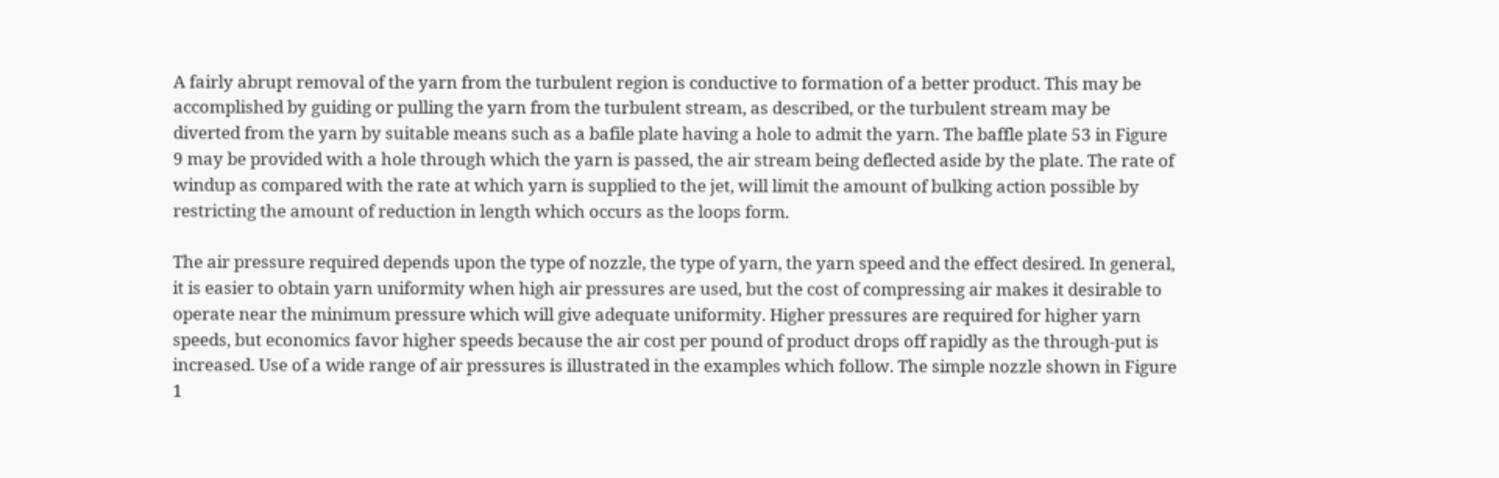A fairly abrupt removal of the yarn from the turbulent region is conductive to formation of a better product. This may be accomplished by guiding or pulling the yarn from the turbulent stream, as described, or the turbulent stream may be diverted from the yarn by suitable means such as a bafile plate having a hole to admit the yarn. The baffle plate 53 in Figure 9 may be provided with a hole through which the yarn is passed, the air stream being deflected aside by the plate. The rate of windup as compared with the rate at which yarn is supplied to the jet, will limit the amount of bulking action possible by restricting the amount of reduction in length which occurs as the loops form.

The air pressure required depends upon the type of nozzle, the type of yarn, the yarn speed and the effect desired. In general, it is easier to obtain yarn uniformity when high air pressures are used, but the cost of compressing air makes it desirable to operate near the minimum pressure which will give adequate uniformity. Higher pressures are required for higher yarn speeds, but economics favor higher speeds because the air cost per pound of product drops off rapidly as the through-put is increased. Use of a wide range of air pressures is illustrated in the examples which follow. The simple nozzle shown in Figure 1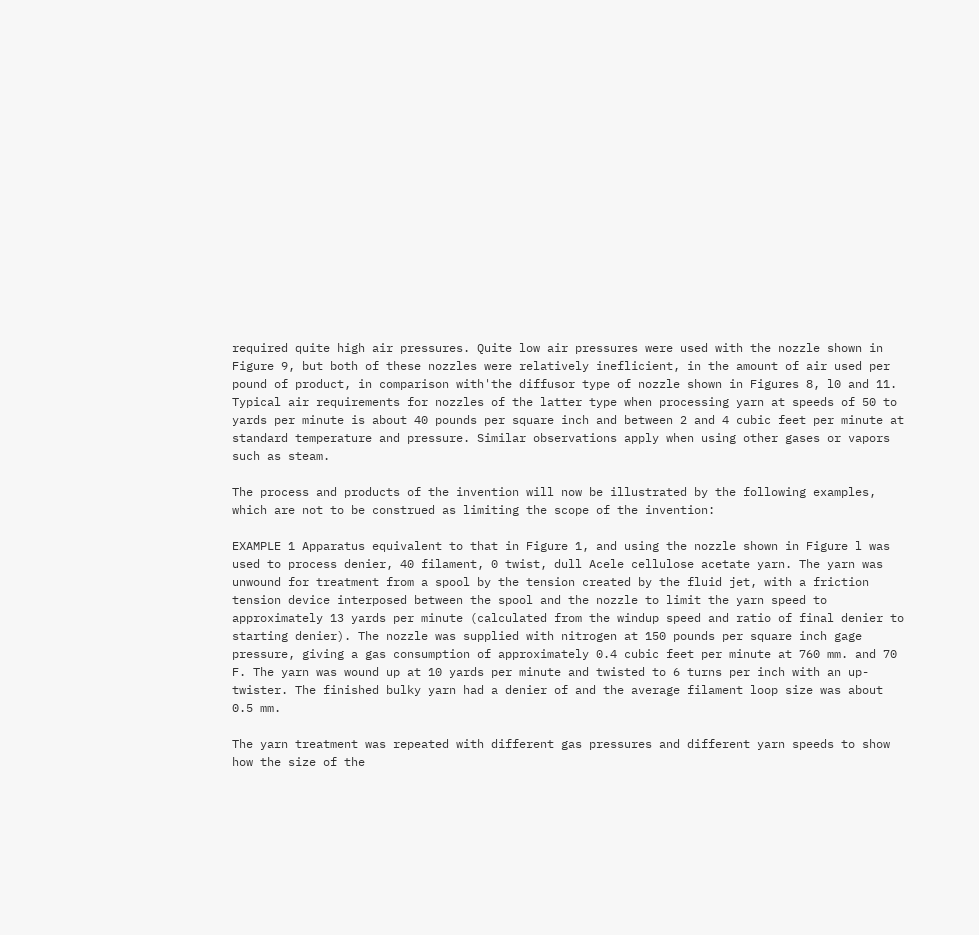required quite high air pressures. Quite low air pressures were used with the nozzle shown in Figure 9, but both of these nozzles were relatively ineflicient, in the amount of air used per pound of product, in comparison with'the diffusor type of nozzle shown in Figures 8, l0 and 11. Typical air requirements for nozzles of the latter type when processing yarn at speeds of 50 to yards per minute is about 40 pounds per square inch and between 2 and 4 cubic feet per minute at standard temperature and pressure. Similar observations apply when using other gases or vapors such as steam.

The process and products of the invention will now be illustrated by the following examples, which are not to be construed as limiting the scope of the invention:

EXAMPLE 1 Apparatus equivalent to that in Figure 1, and using the nozzle shown in Figure l was used to process denier, 40 filament, 0 twist, dull Acele cellulose acetate yarn. The yarn was unwound for treatment from a spool by the tension created by the fluid jet, with a friction tension device interposed between the spool and the nozzle to limit the yarn speed to approximately 13 yards per minute (calculated from the windup speed and ratio of final denier to starting denier). The nozzle was supplied with nitrogen at 150 pounds per square inch gage pressure, giving a gas consumption of approximately 0.4 cubic feet per minute at 760 mm. and 70 F. The yarn was wound up at 10 yards per minute and twisted to 6 turns per inch with an up-twister. The finished bulky yarn had a denier of and the average filament loop size was about 0.5 mm.

The yarn treatment was repeated with different gas pressures and different yarn speeds to show how the size of the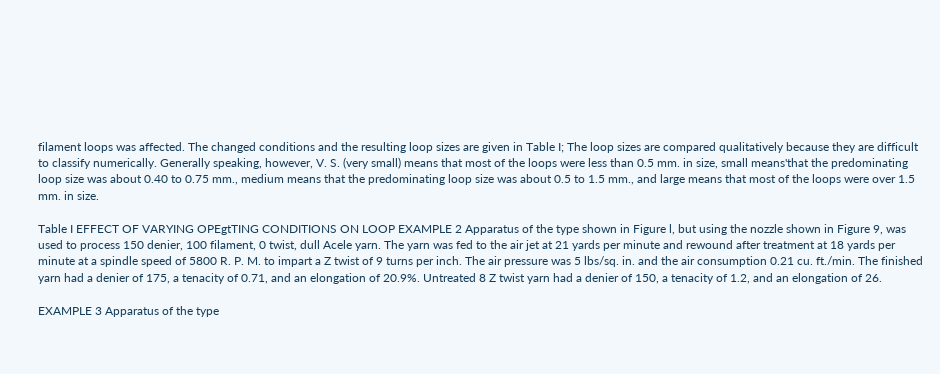filament loops was affected. The changed conditions and the resulting loop sizes are given in Table I; The loop sizes are compared qualitatively because they are difficult to classify numerically. Generally speaking, however, V. S. (very small) means that most of the loops were less than 0.5 mm. in size, small means'that the predominating loop size was about 0.40 to 0.75 mm., medium means that the predominating loop size was about 0.5 to 1.5 mm., and large means that most of the loops were over 1.5 mm. in size.

Table I EFFECT OF VARYING OPEgtTING CONDITIONS ON LOOP EXAMPLE 2 Apparatus of the type shown in Figure l, but using the nozzle shown in Figure 9, was used to process 150 denier, 100 filament, 0 twist, dull Acele yarn. The yarn was fed to the air jet at 21 yards per minute and rewound after treatment at 18 yards per minute at a spindle speed of 5800 R. P. M. to impart a Z twist of 9 turns per inch. The air pressure was 5 lbs/sq. in. and the air consumption 0.21 cu. ft./min. The finished yarn had a denier of 175, a tenacity of 0.71, and an elongation of 20.9%. Untreated 8 Z twist yarn had a denier of 150, a tenacity of 1.2, and an elongation of 26.

EXAMPLE 3 Apparatus of the type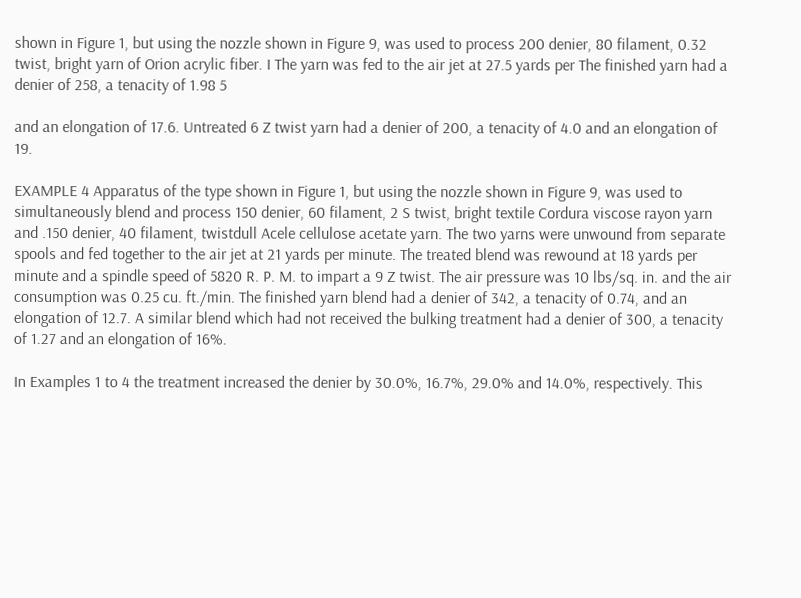shown in Figure 1, but using the nozzle shown in Figure 9, was used to process 200 denier, 80 filament, 0.32 twist, bright yarn of Orion acrylic fiber. I The yarn was fed to the air jet at 27.5 yards per The finished yarn had a denier of 258, a tenacity of 1.98 5

and an elongation of 17.6. Untreated 6 Z twist yarn had a denier of 200, a tenacity of 4.0 and an elongation of 19.

EXAMPLE 4 Apparatus of the type shown in Figure 1, but using the nozzle shown in Figure 9, was used to simultaneously blend and process 150 denier, 60 filament, 2 S twist, bright textile Cordura viscose rayon yarn and .150 denier, 40 filament, twistdull Acele cellulose acetate yarn. The two yarns were unwound from separate spools and fed together to the air jet at 21 yards per minute. The treated blend was rewound at 18 yards per minute and a spindle speed of 5820 R. P. M. to impart a 9 Z twist. The air pressure was 10 lbs/sq. in. and the air consumption was 0.25 cu. ft./min. The finished yarn blend had a denier of 342, a tenacity of 0.74, and an elongation of 12.7. A similar blend which had not received the bulking treatment had a denier of 300, a tenacity of 1.27 and an elongation of 16%.

In Examples 1 to 4 the treatment increased the denier by 30.0%, 16.7%, 29.0% and 14.0%, respectively. This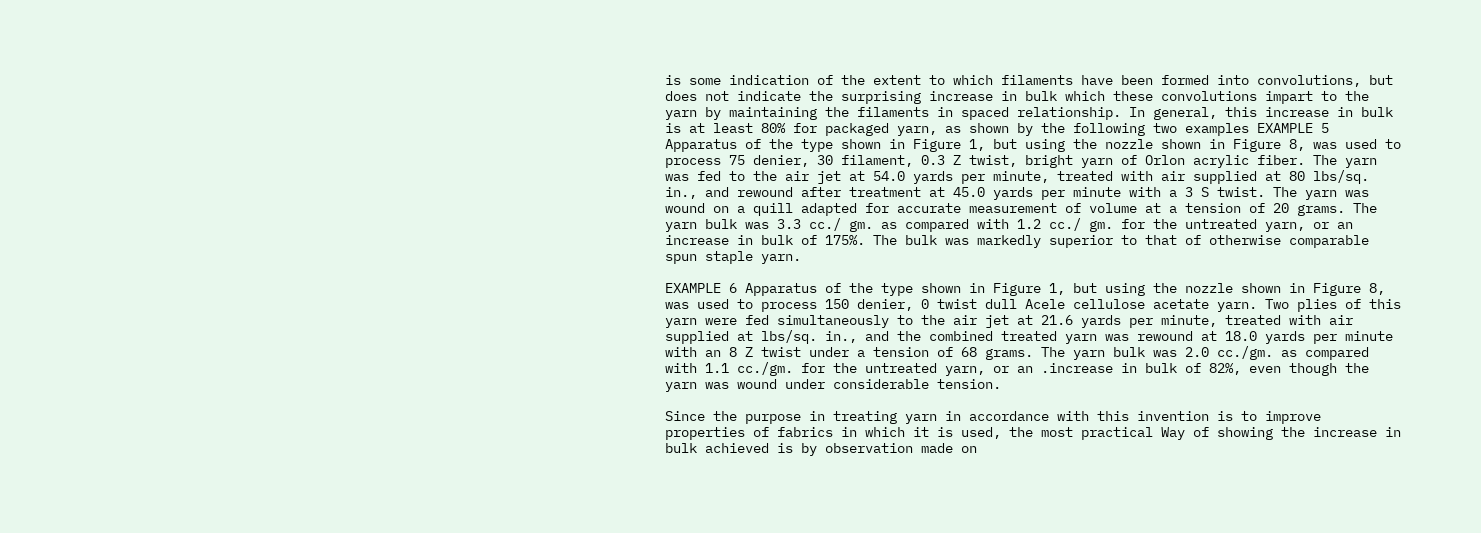is some indication of the extent to which filaments have been formed into convolutions, but does not indicate the surprising increase in bulk which these convolutions impart to the yarn by maintaining the filaments in spaced relationship. In general, this increase in bulk is at least 80% for packaged yarn, as shown by the following two examples EXAMPLE 5 Apparatus of the type shown in Figure 1, but using the nozzle shown in Figure 8, was used to process 75 denier, 30 filament, 0.3 Z twist, bright yarn of Orlon acrylic fiber. The yarn was fed to the air jet at 54.0 yards per minute, treated with air supplied at 80 lbs/sq. in., and rewound after treatment at 45.0 yards per minute with a 3 S twist. The yarn was wound on a quill adapted for accurate measurement of volume at a tension of 20 grams. The yarn bulk was 3.3 cc./ gm. as compared with 1.2 cc./ gm. for the untreated yarn, or an increase in bulk of 175%. The bulk was markedly superior to that of otherwise comparable spun staple yarn.

EXAMPLE 6 Apparatus of the type shown in Figure 1, but using the nozzle shown in Figure 8, was used to process 150 denier, 0 twist dull Acele cellulose acetate yarn. Two plies of this yarn were fed simultaneously to the air jet at 21.6 yards per minute, treated with air supplied at lbs/sq. in., and the combined treated yarn was rewound at 18.0 yards per minute with an 8 Z twist under a tension of 68 grams. The yarn bulk was 2.0 cc./gm. as compared with 1.1 cc./gm. for the untreated yarn, or an .increase in bulk of 82%, even though the yarn was wound under considerable tension.

Since the purpose in treating yarn in accordance with this invention is to improve properties of fabrics in which it is used, the most practical Way of showing the increase in bulk achieved is by observation made on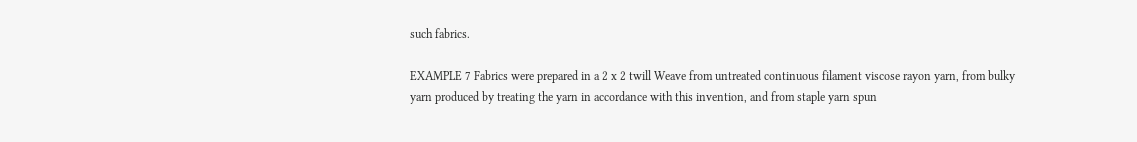such fabrics.

EXAMPLE 7 Fabrics were prepared in a 2 x 2 twill Weave from untreated continuous filament viscose rayon yarn, from bulky yarn produced by treating the yarn in accordance with this invention, and from staple yarn spun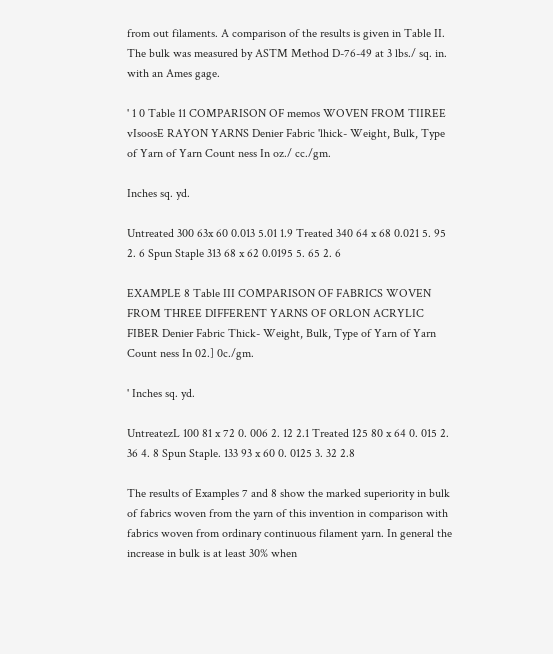from out filaments. A comparison of the results is given in Table II. The bulk was measured by ASTM Method D-76-49 at 3 lbs./ sq. in. with an Ames gage.

' 1 0 Table 11 COMPARISON OF memos WOVEN FROM TIIREE vIsoosE RAYON YARNS Denier Fabric 'lhick- Weight, Bulk, Type of Yarn of Yarn Count ness In oz./ cc./gm.

Inches sq. yd.

Untreated 300 63x 60 0.013 5.01 1.9 Treated 340 64 x 68 0.021 5. 95 2. 6 Spun Staple 313 68 x 62 0.0195 5. 65 2. 6

EXAMPLE 8 Table III COMPARISON OF FABRICS WOVEN FROM THREE DIFFERENT YARNS OF ORLON ACRYLIC FIBER Denier Fabric Thick- Weight, Bulk, Type of Yarn of Yarn Count ness In 02.] 0c./gm.

' Inches sq. yd.

UntreatezL 100 81 x 72 0. 006 2. 12 2.1 Treated 125 80 x 64 0. 015 2. 36 4. 8 Spun Staple. 133 93 x 60 0. 0125 3. 32 2.8

The results of Examples 7 and 8 show the marked superiority in bulk of fabrics woven from the yarn of this invention in comparison with fabrics woven from ordinary continuous filament yarn. In general the increase in bulk is at least 30% when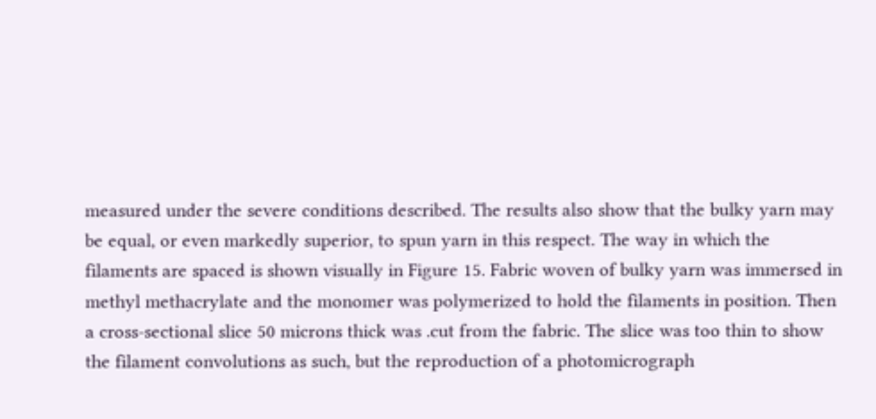measured under the severe conditions described. The results also show that the bulky yarn may be equal, or even markedly superior, to spun yarn in this respect. The way in which the filaments are spaced is shown visually in Figure 15. Fabric woven of bulky yarn was immersed in methyl methacrylate and the monomer was polymerized to hold the filaments in position. Then a cross-sectional slice 50 microns thick was .cut from the fabric. The slice was too thin to show the filament convolutions as such, but the reproduction of a photomicrograph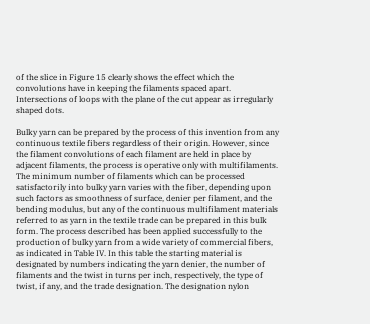of the slice in Figure 15 clearly shows the effect which the convolutions have in keeping the filaments spaced apart. Intersections of loops with the plane of the cut appear as irregularly shaped dots.

Bulky yarn can be prepared by the process of this invention from any continuous textile fibers regardless of their origin. However, since the filament convolutions of each filament are held in place by adjacent filaments, the process is operative only with multifilaments. The minimum number of filaments which can be processed satisfactorily into bulky yarn varies with the fiber, depending upon such factors as smoothness of surface, denier per filament, and the bending modulus, but any of the continuous multifilament materials referred to as yarn in the textile trade can be prepared in this bulk form. The process described has been applied successfully to the production of bulky yarn from a wide variety of commercial fibers, as indicated in Table IV. In this table the starting material is designated by numbers indicating the yarn denier, the number of filaments and the twist in turns per inch, respectively, the type of twist, if any, and the trade designation. The designation nylon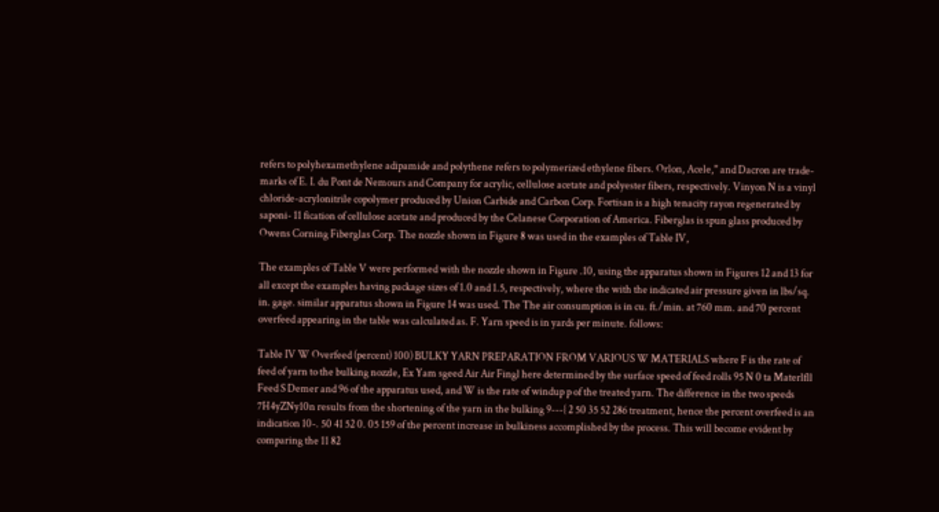refers to polyhexamethylene adipamide and polythene refers to polymerized ethylene fibers. Orlon, Acele," and Dacron are trade-marks of E. I. du Pont de Nemours and Company for acrylic, cellulose acetate and polyester fibers, respectively. Vinyon N is a vinyl chloride-acrylonitrile copolymer produced by Union Carbide and Carbon Corp. Fortisan is a high tenacity rayon regenerated by saponi- 11 fication of cellulose acetate and produced by the Celanese Corporation of America. Fiberglas is spun glass produced by Owens Corning Fiberglas Corp. The nozzle shown in Figure 8 was used in the examples of Table IV,

The examples of Table V were performed with the nozzle shown in Figure .10, using the apparatus shown in Figures 12 and 13 for all except the examples having package sizes of 1.0 and 1.5, respectively, where the with the indicated air pressure given in lbs/sq. in. gage. similar apparatus shown in Figure 14 was used. The The air consumption is in cu. ft./min. at 760 mm. and 70 percent overfeed appearing in the table was calculated as. F. Yarn speed is in yards per minute. follows:

Table IV W Overfeed (percent) 100) BULKY YARN PREPARATION FROM VARIOUS W MATERIALS where F is the rate of feed of yarn to the bulking nozzle, Ex Yam sgeed Air Air Fingl here determined by the surface speed of feed rolls 95 N 0 ta Materlfll Feed S Demer and 96 of the apparatus used, and W is the rate of windup p of the treated yarn. The difference in the two speeds 7H4yZNy10n results from the shortening of the yarn in the bulking 9---{ 2 50 35 52 286 treatment, hence the percent overfeed is an indication 10-. 50 41 52 0. 05 159 of the percent increase in bulkiness accomplished by the process. This will become evident by comparing the 11 82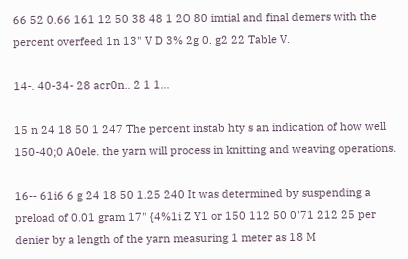66 52 0.66 161 12 50 38 48 1 2O 80 imtial and final demers with the percent overfeed 1n 13" V D 3% 2g 0. g2 22 Table V.

14-. 40-34- 28 acr0n.. 2 1 1...

15 n 24 18 50 1 247 The percent instab hty s an indication of how well 150-40;0 A0ele. the yarn will process in knitting and weaving operations.

16-- 61i6 6 g 24 18 50 1.25 240 It was determined by suspending a preload of 0.01 gram 17" {4%1i Z Y1 or 150 112 50 0'71 212 25 per denier by a length of the yarn measuring 1 meter as 18 M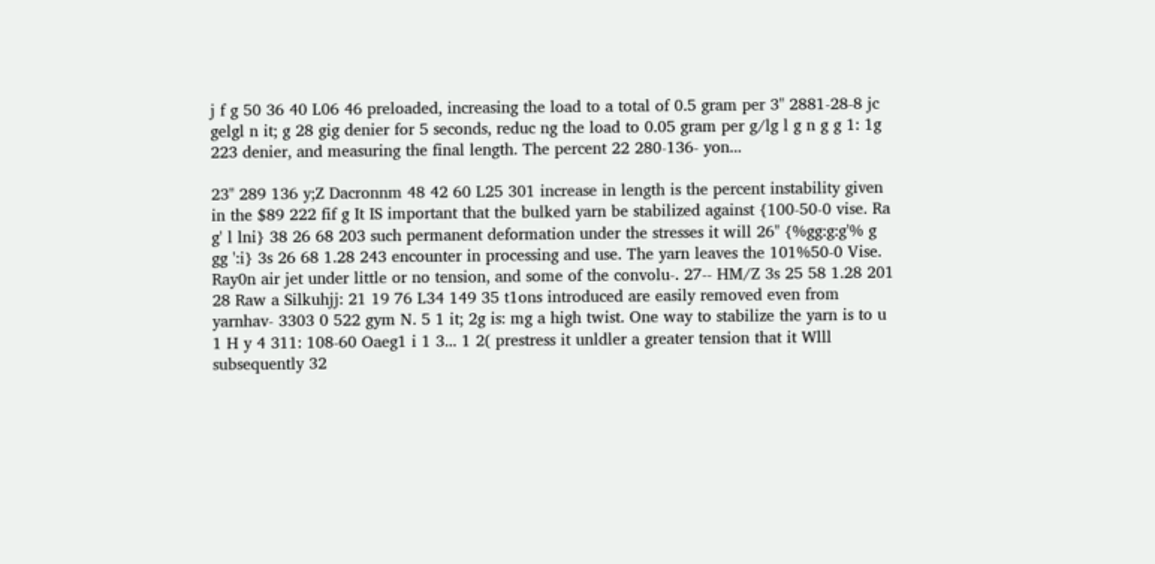j f g 50 36 40 L06 46 preloaded, increasing the load to a total of 0.5 gram per 3" 2881-28-8 jc gelgl n it; g 28 gig denier for 5 seconds, reduc ng the load to 0.05 gram per g/lg l g n g g 1: 1g 223 denier, and measuring the final length. The percent 22 280-136- yon...

23" 289 136 y;Z Dacronnm 48 42 60 L25 301 increase in length is the percent instability given in the $89 222 fif g It IS important that the bulked yarn be stabilized against {100-50-0 vise. Ra g' l lni} 38 26 68 203 such permanent deformation under the stresses it will 26" {%gg:g:g'% g gg ':i} 3s 26 68 1.28 243 encounter in processing and use. The yarn leaves the 101%50-0 Vise. Ray0n air jet under little or no tension, and some of the convolu-. 27-- HM/Z 3s 25 58 1.28 201 28 Raw a Silkuhjj: 21 19 76 L34 149 35 t1ons introduced are easily removed even from yarnhav- 3303 0 522 gym N. 5 1 it; 2g is: mg a high twist. One way to stabilize the yarn is to u 1 H y 4 311: 108-60 Oaeg1 i 1 3... 1 2( prestress it unldler a greater tension that it Wlll subsequently 32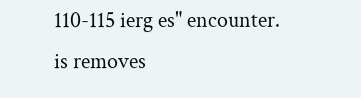110-115 ierg es" encounter. is removes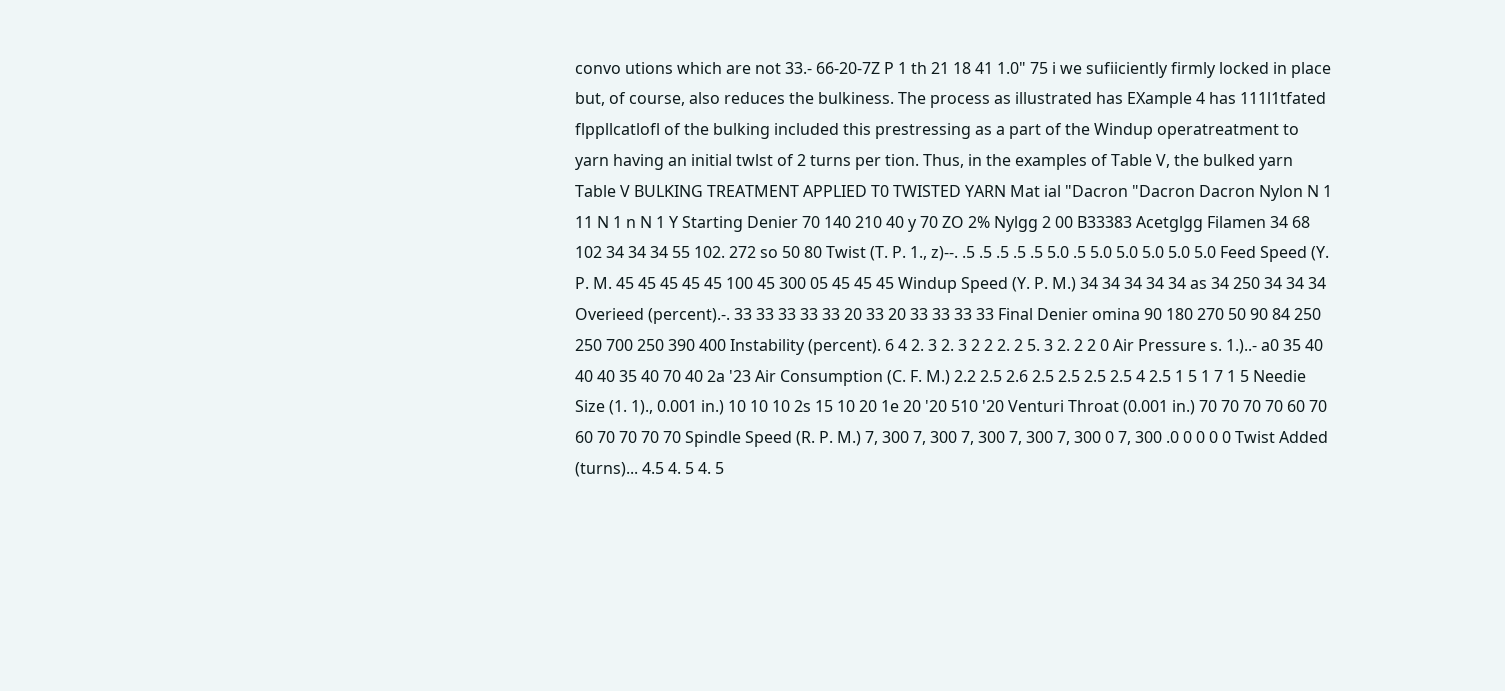convo utions which are not 33.- 66-20-7Z P 1 th 21 18 41 1.0" 75 i we sufiiciently firmly locked in place but, of course, also reduces the bulkiness. The process as illustrated has EXample 4 has 111l1tfated flppllcatlofl of the bulking included this prestressing as a part of the Windup operatreatment to yarn having an initial twlst of 2 turns per tion. Thus, in the examples of Table V, the bulked yarn Table V BULKING TREATMENT APPLIED T0 TWISTED YARN Mat ial "Dacron "Dacron Dacron Nylon N 1 11 N 1 n N 1 Y Starting Denier 70 140 210 40 y 70 ZO 2% Nylgg 2 00 B33383 Acetglgg Filamen 34 68 102 34 34 34 55 102. 272 so 50 80 Twist (T. P. 1., z)--. .5 .5 .5 .5 .5 5.0 .5 5.0 5.0 5.0 5.0 5.0 Feed Speed (Y. P. M. 45 45 45 45 45 100 45 300 05 45 45 45 Windup Speed (Y. P. M.) 34 34 34 34 34 as 34 250 34 34 34 Overieed (percent).-. 33 33 33 33 33 20 33 20 33 33 33 33 Final Denier omina 90 180 270 50 90 84 250 250 700 250 390 400 Instability (percent). 6 4 2. 3 2. 3 2 2 2. 2 5. 3 2. 2 2 0 Air Pressure s. 1.)..- a0 35 40 40 40 35 40 70 40 2a '23 Air Consumption (C. F. M.) 2.2 2.5 2.6 2.5 2.5 2.5 2.5 4 2.5 1 5 1 7 1 5 Needie Size (1. 1)., 0.001 in.) 10 10 10 2s 15 10 20 1e 20 '20 510 '20 Venturi Throat (0.001 in.) 70 70 70 70 60 70 60 70 70 70 70 Spindle Speed (R. P. M.) 7, 300 7, 300 7, 300 7, 300 7, 300 0 7, 300 .0 0 0 0 0 Twist Added (turns)... 4.5 4. 5 4. 5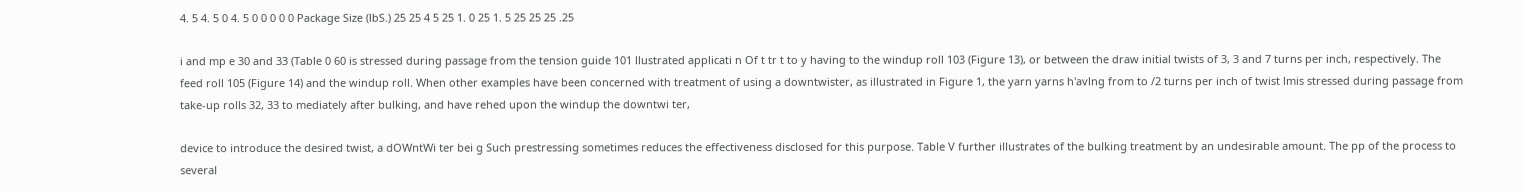4. 5 4. 5 0 4. 5 0 0 0 0 0 Package Size (lbS.) 25 25 4 5 25 1. 0 25 1. 5 25 25 25 .25

i and mp e 30 and 33 (Table 0 60 is stressed during passage from the tension guide 101 llustrated applicati n Of t tr t to y having to the windup roll 103 (Figure 13), or between the draw initial twists of 3, 3 and 7 turns per inch, respectively. The feed roll 105 (Figure 14) and the windup roll. When other examples have been concerned with treatment of using a downtwister, as illustrated in Figure 1, the yarn yarns h'avlng from to /2 turns per inch of twist lmis stressed during passage from take-up rolls 32, 33 to mediately after bulking, and have rehed upon the windup the downtwi ter,

device to introduce the desired twist, a dOWntWi ter bei g Such prestressing sometimes reduces the effectiveness disclosed for this purpose. Table V further illustrates of the bulking treatment by an undesirable amount. The pp of the process to several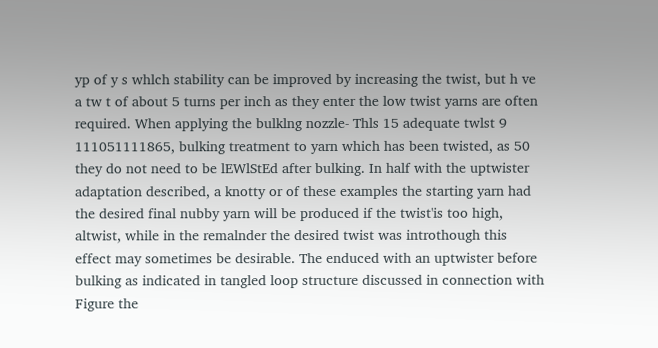yp of y s whlch stability can be improved by increasing the twist, but h ve a tw t of about 5 turns per inch as they enter the low twist yarns are often required. When applying the bulklng nozzle- Thls 15 adequate twlst 9 111051111865, bulking treatment to yarn which has been twisted, as 50 they do not need to be lEWlStEd after bulking. In half with the uptwister adaptation described, a knotty or of these examples the starting yarn had the desired final nubby yarn will be produced if the twist'is too high, altwist, while in the remalnder the desired twist was introthough this effect may sometimes be desirable. The enduced with an uptwister before bulking as indicated in tangled loop structure discussed in connection with Figure the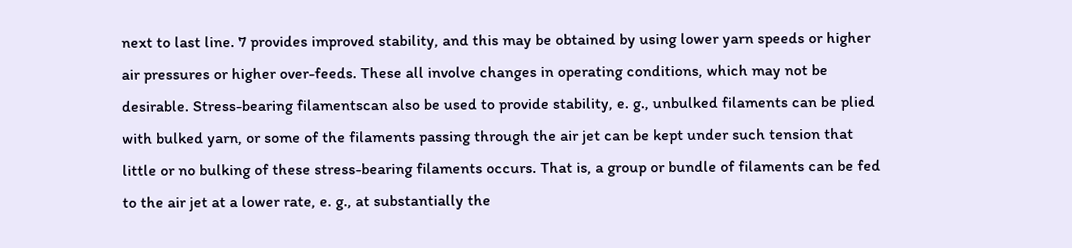next to last line. 7 provides improved stability, and this may be obtained by using lower yarn speeds or higher air pressures or higher over-feeds. These all involve changes in operating conditions, which may not be desirable. Stress-bearing filamentscan also be used to provide stability, e. g., unbulked filaments can be plied with bulked yarn, or some of the filaments passing through the air jet can be kept under such tension that little or no bulking of these stress-bearing filaments occurs. That is, a group or bundle of filaments can be fed to the air jet at a lower rate, e. g., at substantially the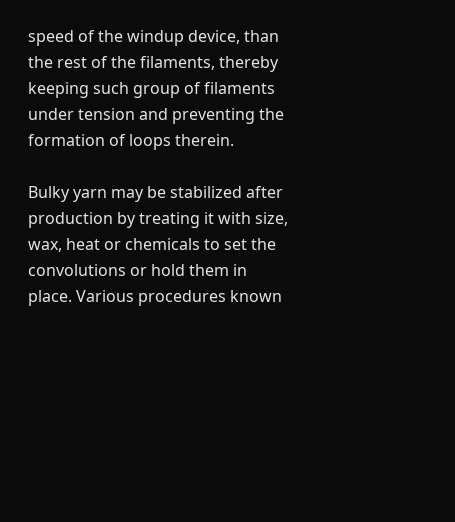speed of the windup device, than the rest of the filaments, thereby keeping such group of filaments under tension and preventing the formation of loops therein.

Bulky yarn may be stabilized after production by treating it with size, wax, heat or chemicals to set the convolutions or hold them in place. Various procedures known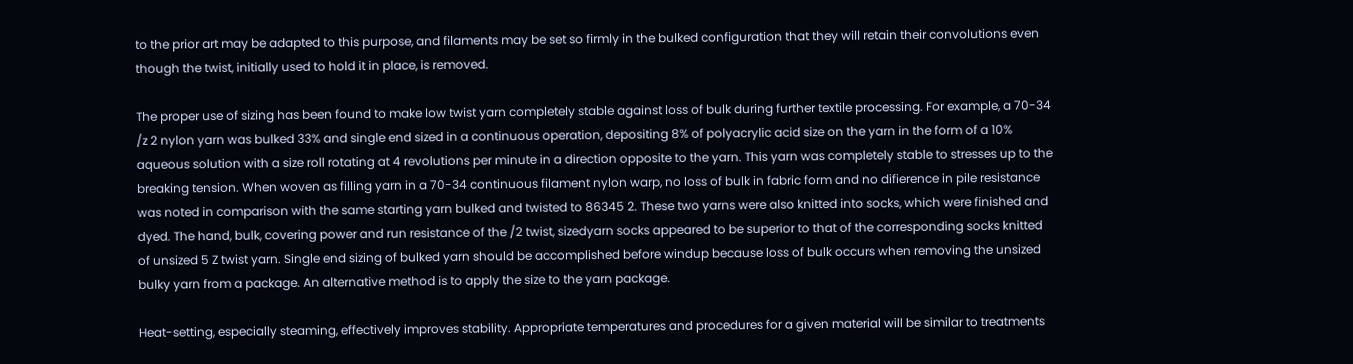to the prior art may be adapted to this purpose, and filaments may be set so firmly in the bulked configuration that they will retain their convolutions even though the twist, initially used to hold it in place, is removed.

The proper use of sizing has been found to make low twist yarn completely stable against loss of bulk during further textile processing. For example, a 70-34 /z 2 nylon yarn was bulked 33% and single end sized in a continuous operation, depositing 8% of polyacrylic acid size on the yarn in the form of a 10% aqueous solution with a size roll rotating at 4 revolutions per minute in a direction opposite to the yarn. This yarn was completely stable to stresses up to the breaking tension. When woven as filling yarn in a 70-34 continuous filament nylon warp, no loss of bulk in fabric form and no difierence in pile resistance was noted in comparison with the same starting yarn bulked and twisted to 86345 2. These two yarns were also knitted into socks, which were finished and dyed. The hand, bulk, covering power and run resistance of the /2 twist, sizedyarn socks appeared to be superior to that of the corresponding socks knitted of unsized 5 Z twist yarn. Single end sizing of bulked yarn should be accomplished before windup because loss of bulk occurs when removing the unsized bulky yarn from a package. An alternative method is to apply the size to the yarn package.

Heat-setting, especially steaming, effectively improves stability. Appropriate temperatures and procedures for a given material will be similar to treatments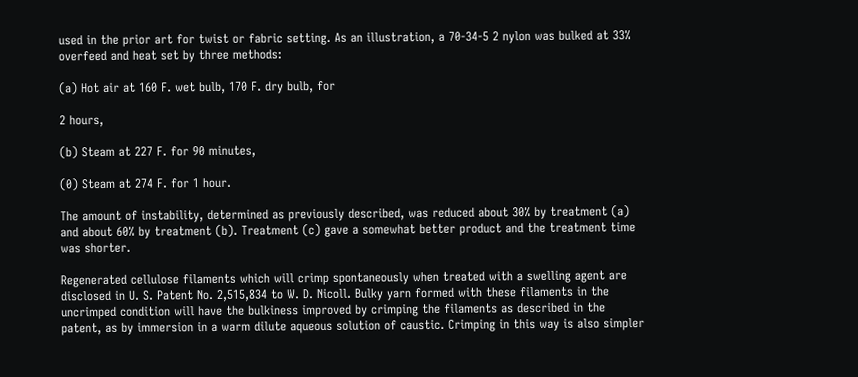used in the prior art for twist or fabric setting. As an illustration, a 70-34-5 2 nylon was bulked at 33% overfeed and heat set by three methods:

(a) Hot air at 160 F. wet bulb, 170 F. dry bulb, for

2 hours,

(b) Steam at 227 F. for 90 minutes,

(0) Steam at 274 F. for 1 hour.

The amount of instability, determined as previously described, was reduced about 30% by treatment (a) and about 60% by treatment (b). Treatment (c) gave a somewhat better product and the treatment time was shorter.

Regenerated cellulose filaments which will crimp spontaneously when treated with a swelling agent are disclosed in U. S. Patent No. 2,515,834 to W. D. Nicoll. Bulky yarn formed with these filaments in the uncrimped condition will have the bulkiness improved by crimping the filaments as described in the patent, as by immersion in a warm dilute aqueous solution of caustic. Crimping in this way is also simpler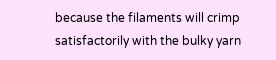because the filaments will crimp satisfactorily with the bulky yarn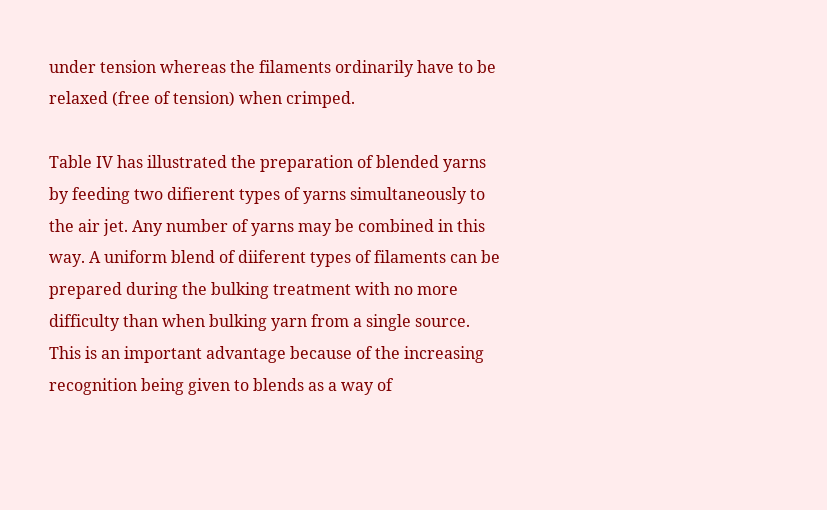under tension whereas the filaments ordinarily have to be relaxed (free of tension) when crimped.

Table IV has illustrated the preparation of blended yarns by feeding two difierent types of yarns simultaneously to the air jet. Any number of yarns may be combined in this way. A uniform blend of diiferent types of filaments can be prepared during the bulking treatment with no more difficulty than when bulking yarn from a single source. This is an important advantage because of the increasing recognition being given to blends as a way of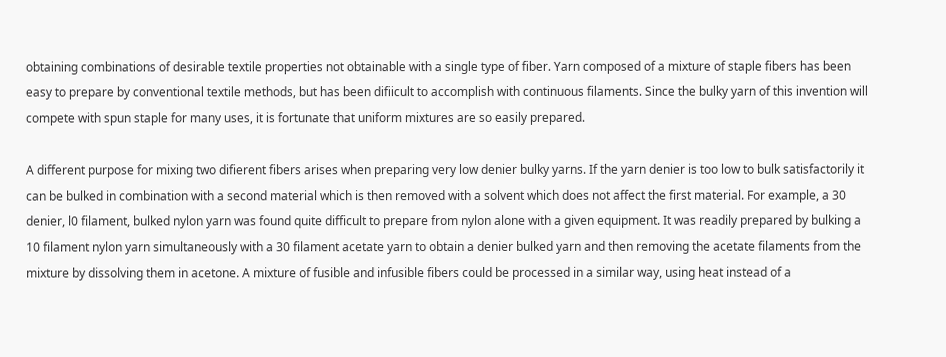obtaining combinations of desirable textile properties not obtainable with a single type of fiber. Yarn composed of a mixture of staple fibers has been easy to prepare by conventional textile methods, but has been difiicult to accomplish with continuous filaments. Since the bulky yarn of this invention will compete with spun staple for many uses, it is fortunate that uniform mixtures are so easily prepared.

A different purpose for mixing two difierent fibers arises when preparing very low denier bulky yarns. If the yarn denier is too low to bulk satisfactorily it can be bulked in combination with a second material which is then removed with a solvent which does not affect the first material. For example, a 30 denier, l0 filament, bulked nylon yarn was found quite difficult to prepare from nylon alone with a given equipment. It was readily prepared by bulking a 10 filament nylon yarn simultaneously with a 30 filament acetate yarn to obtain a denier bulked yarn and then removing the acetate filaments from the mixture by dissolving them in acetone. A mixture of fusible and infusible fibers could be processed in a similar way, using heat instead of a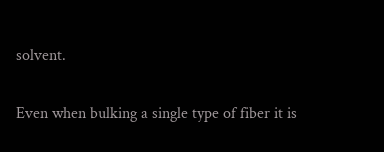solvent.

Even when bulking a single type of fiber it is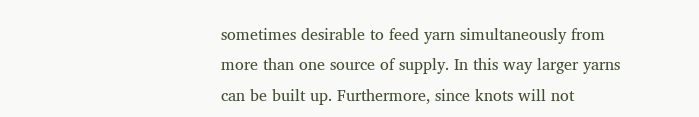sometimes desirable to feed yarn simultaneously from more than one source of supply. In this way larger yarns can be built up. Furthermore, since knots will not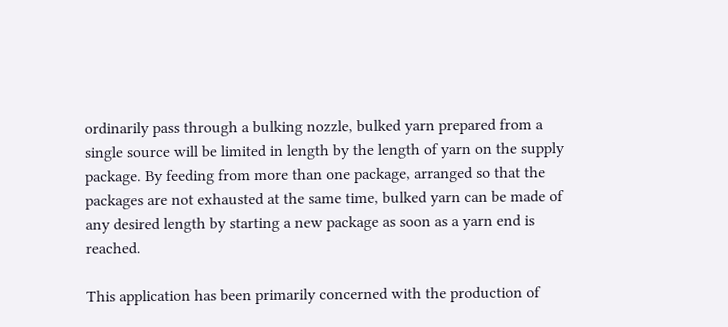ordinarily pass through a bulking nozzle, bulked yarn prepared from a single source will be limited in length by the length of yarn on the supply package. By feeding from more than one package, arranged so that the packages are not exhausted at the same time, bulked yarn can be made of any desired length by starting a new package as soon as a yarn end is reached.

This application has been primarily concerned with the production of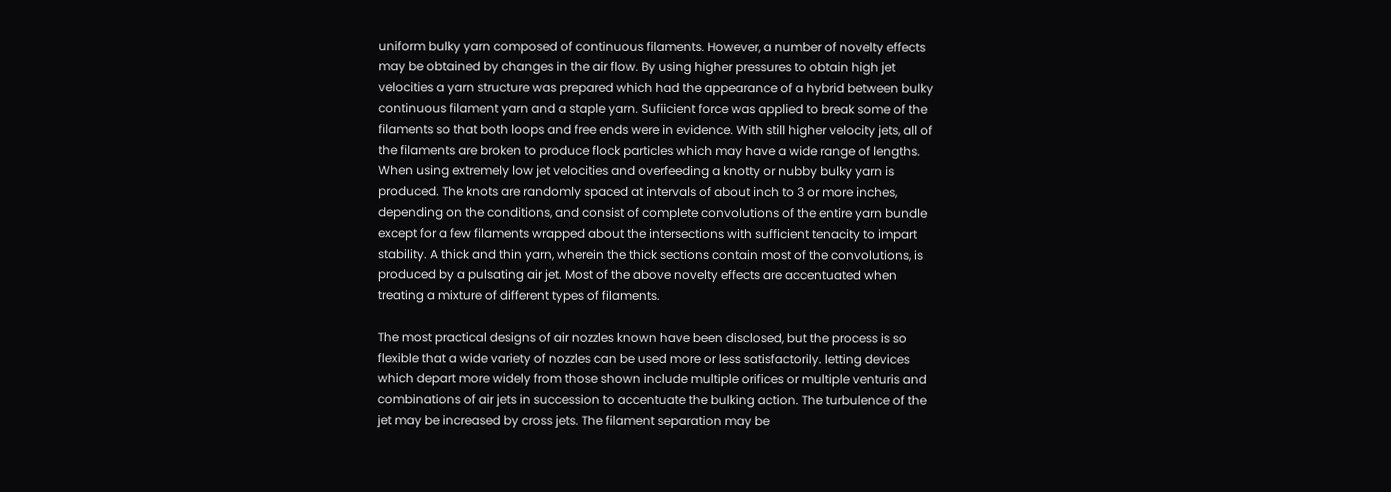uniform bulky yarn composed of continuous filaments. However, a number of novelty effects may be obtained by changes in the air flow. By using higher pressures to obtain high jet velocities a yarn structure was prepared which had the appearance of a hybrid between bulky continuous filament yarn and a staple yarn. Sufiicient force was applied to break some of the filaments so that both loops and free ends were in evidence. With still higher velocity jets, all of the filaments are broken to produce flock particles which may have a wide range of lengths. When using extremely low jet velocities and overfeeding a knotty or nubby bulky yarn is produced. The knots are randomly spaced at intervals of about inch to 3 or more inches, depending on the conditions, and consist of complete convolutions of the entire yarn bundle except for a few filaments wrapped about the intersections with sufficient tenacity to impart stability. A thick and thin yarn, wherein the thick sections contain most of the convolutions, is produced by a pulsating air jet. Most of the above novelty effects are accentuated when treating a mixture of different types of filaments.

The most practical designs of air nozzles known have been disclosed, but the process is so flexible that a wide variety of nozzles can be used more or less satisfactorily. letting devices which depart more widely from those shown include multiple orifices or multiple venturis and combinations of air jets in succession to accentuate the bulking action. The turbulence of the jet may be increased by cross jets. The filament separation may be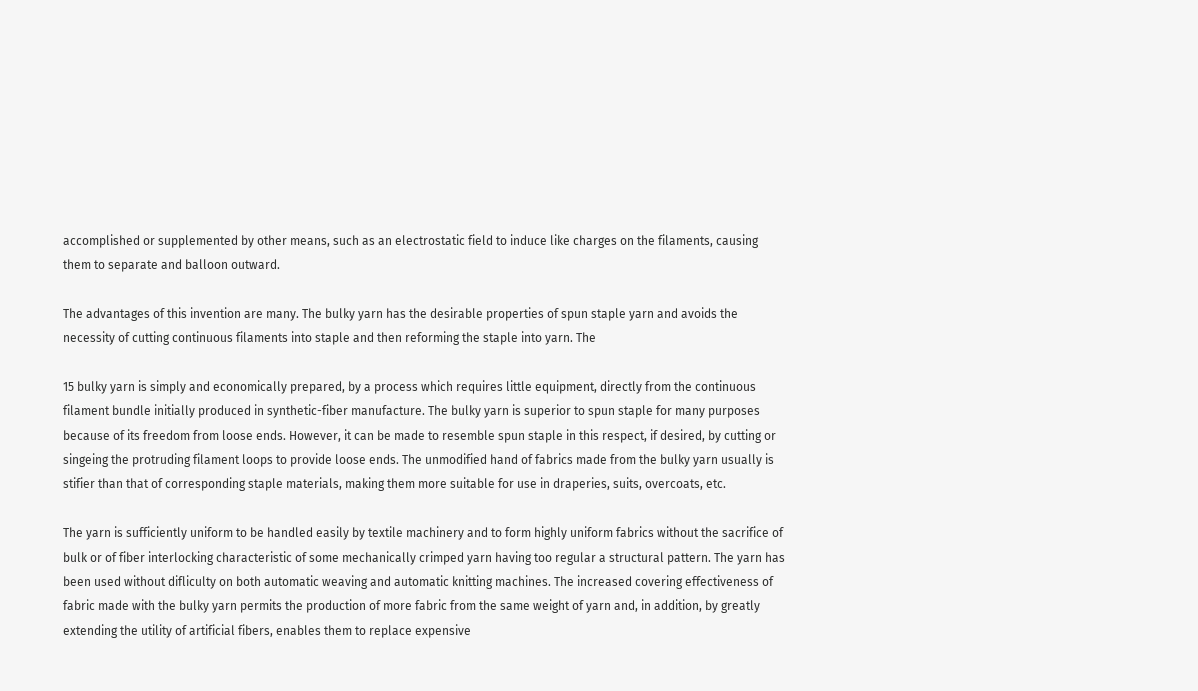accomplished or supplemented by other means, such as an electrostatic field to induce like charges on the filaments, causing them to separate and balloon outward.

The advantages of this invention are many. The bulky yarn has the desirable properties of spun staple yarn and avoids the necessity of cutting continuous filaments into staple and then reforming the staple into yarn. The

15 bulky yarn is simply and economically prepared, by a process which requires little equipment, directly from the continuous filament bundle initially produced in synthetic-fiber manufacture. The bulky yarn is superior to spun staple for many purposes because of its freedom from loose ends. However, it can be made to resemble spun staple in this respect, if desired, by cutting or singeing the protruding filament loops to provide loose ends. The unmodified hand of fabrics made from the bulky yarn usually is stifier than that of corresponding staple materials, making them more suitable for use in draperies, suits, overcoats, etc.

The yarn is sufficiently uniform to be handled easily by textile machinery and to form highly uniform fabrics without the sacrifice of bulk or of fiber interlocking characteristic of some mechanically crimped yarn having too regular a structural pattern. The yarn has been used without difliculty on both automatic weaving and automatic knitting machines. The increased covering effectiveness of fabric made with the bulky yarn permits the production of more fabric from the same weight of yarn and, in addition, by greatly extending the utility of artificial fibers, enables them to replace expensive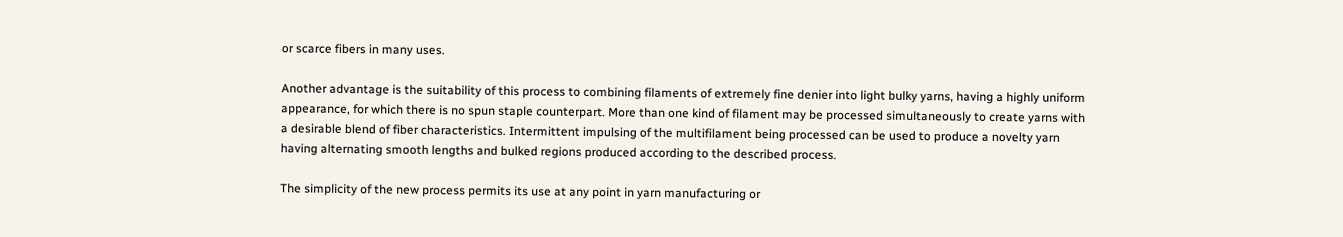or scarce fibers in many uses.

Another advantage is the suitability of this process to combining filaments of extremely fine denier into light bulky yarns, having a highly uniform appearance, for which there is no spun staple counterpart. More than one kind of filament may be processed simultaneously to create yarns with a desirable blend of fiber characteristics. Intermittent impulsing of the multifilament being processed can be used to produce a novelty yarn having alternating smooth lengths and bulked regions produced according to the described process.

The simplicity of the new process permits its use at any point in yarn manufacturing or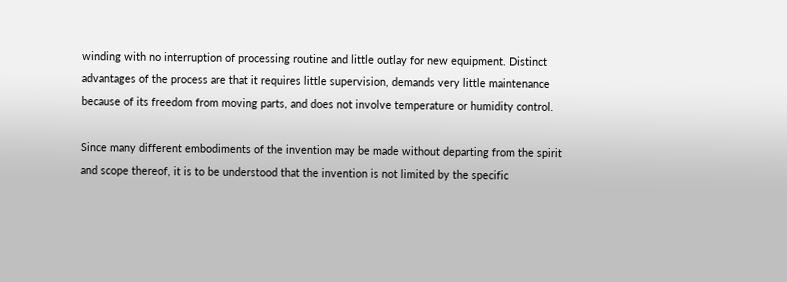winding with no interruption of processing routine and little outlay for new equipment. Distinct advantages of the process are that it requires little supervision, demands very little maintenance because of its freedom from moving parts, and does not involve temperature or humidity control.

Since many different embodiments of the invention may be made without departing from the spirit and scope thereof, it is to be understood that the invention is not limited by the specific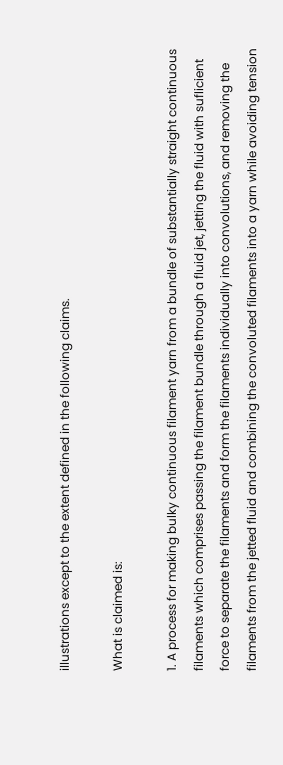illustrations except to the extent defined in the following claims.

What is claimed is:

1. A process for making bulky continuous filament yarn from a bundle of substantially straight continuous filaments which comprises passing the filament bundle through a fluid jet, jetting the fluid with suflicient force to separate the filaments and form the filaments individually into convolutions, and removing the filaments from the jetted fluid and combining the convoluted filaments into a yarn while avoiding tension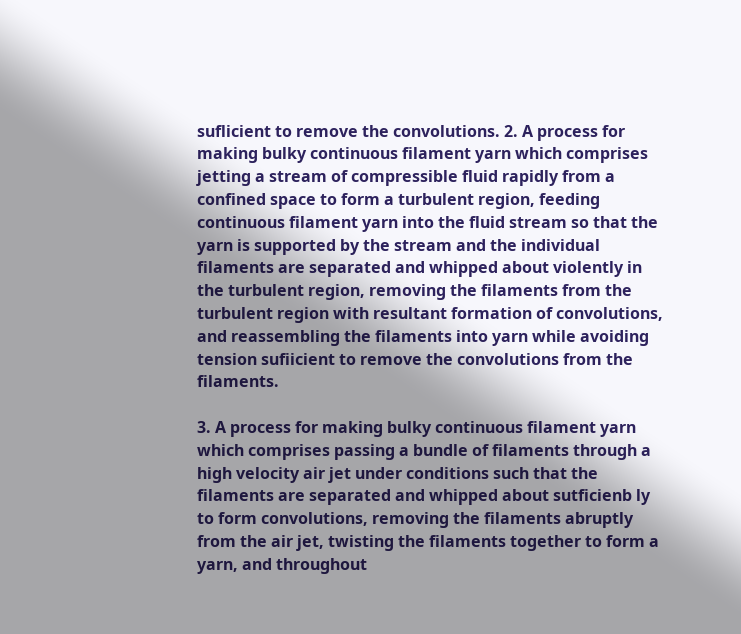suflicient to remove the convolutions. 2. A process for making bulky continuous filament yarn which comprises jetting a stream of compressible fluid rapidly from a confined space to form a turbulent region, feeding continuous filament yarn into the fluid stream so that the yarn is supported by the stream and the individual filaments are separated and whipped about violently in the turbulent region, removing the filaments from the turbulent region with resultant formation of convolutions, and reassembling the filaments into yarn while avoiding tension sufiicient to remove the convolutions from the filaments.

3. A process for making bulky continuous filament yarn which comprises passing a bundle of filaments through a high velocity air jet under conditions such that the filaments are separated and whipped about sutficienb ly to form convolutions, removing the filaments abruptly from the air jet, twisting the filaments together to form a yarn, and throughout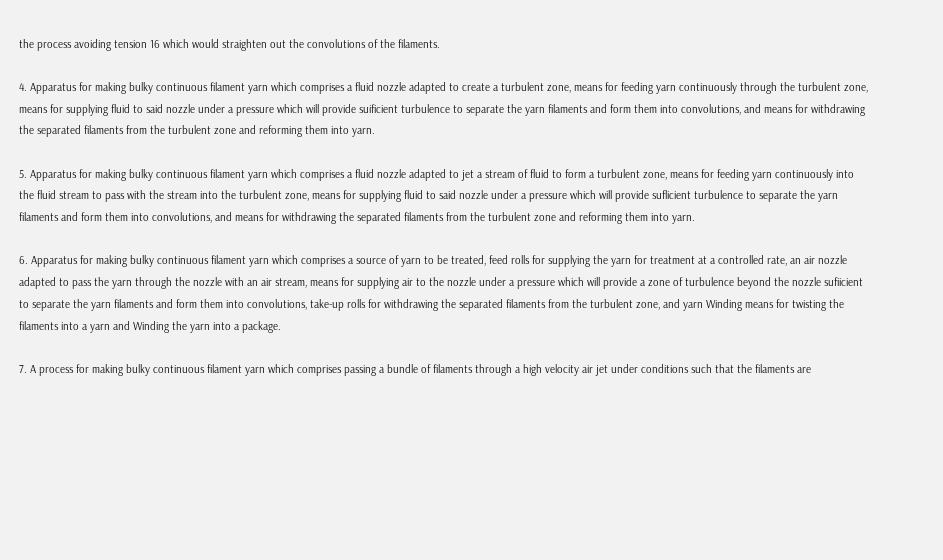the process avoiding tension 16 which would straighten out the convolutions of the filaments.

4. Apparatus for making bulky continuous filament yarn which comprises a fluid nozzle adapted to create a turbulent zone, means for feeding yarn continuously through the turbulent zone, means for supplying fluid to said nozzle under a pressure which will provide suificient turbulence to separate the yarn filaments and form them into convolutions, and means for withdrawing the separated filaments from the turbulent zone and reforming them into yarn.

5. Apparatus for making bulky continuous filament yarn which comprises a fluid nozzle adapted to jet a stream of fluid to form a turbulent zone, means for feeding yarn continuously into the fluid stream to pass with the stream into the turbulent zone, means for supplying fluid to said nozzle under a pressure which will provide suflicient turbulence to separate the yarn filaments and form them into convolutions, and means for withdrawing the separated filaments from the turbulent zone and reforming them into yarn.

6. Apparatus for making bulky continuous filament yarn which comprises a source of yarn to be treated, feed rolls for supplying the yarn for treatment at a controlled rate, an air nozzle adapted to pass the yarn through the nozzle with an air stream, means for supplying air to the nozzle under a pressure which will provide a zone of turbulence beyond the nozzle sufiicient to separate the yarn filaments and form them into convolutions, take-up rolls for withdrawing the separated filaments from the turbulent zone, and yarn Winding means for twisting the filaments into a yarn and Winding the yarn into a package.

7. A process for making bulky continuous filament yarn which comprises passing a bundle of filaments through a high velocity air jet under conditions such that the filaments are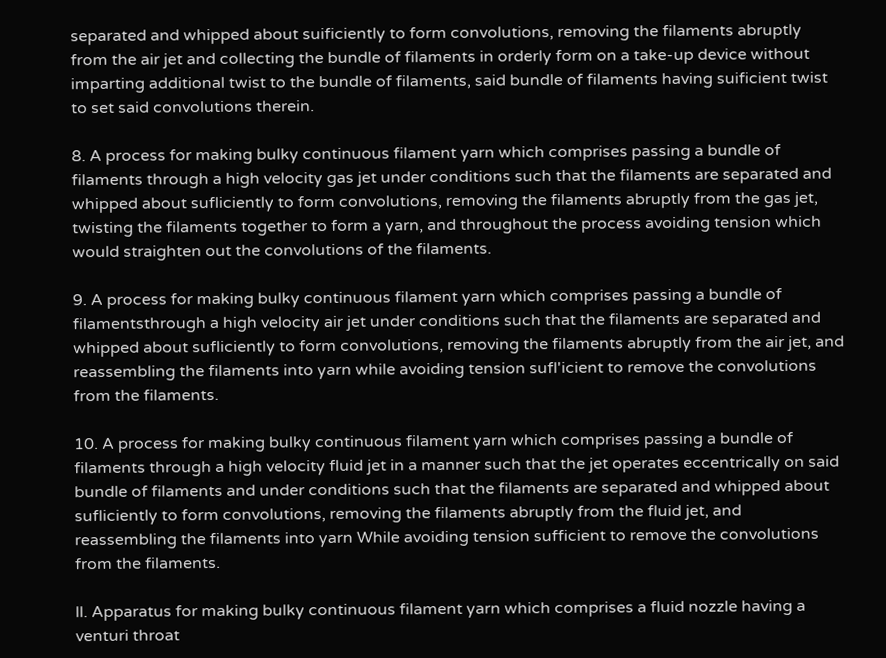separated and whipped about suificiently to form convolutions, removing the filaments abruptly from the air jet and collecting the bundle of filaments in orderly form on a take-up device without imparting additional twist to the bundle of filaments, said bundle of filaments having suificient twist to set said convolutions therein.

8. A process for making bulky continuous filament yarn which comprises passing a bundle of filaments through a high velocity gas jet under conditions such that the filaments are separated and whipped about sufliciently to form convolutions, removing the filaments abruptly from the gas jet, twisting the filaments together to form a yarn, and throughout the process avoiding tension which would straighten out the convolutions of the filaments.

9. A process for making bulky continuous filament yarn which comprises passing a bundle of filamentsthrough a high velocity air jet under conditions such that the filaments are separated and whipped about sufliciently to form convolutions, removing the filaments abruptly from the air jet, and reassembling the filaments into yarn while avoiding tension sufl'icient to remove the convolutions from the filaments.

10. A process for making bulky continuous filament yarn which comprises passing a bundle of filaments through a high velocity fluid jet in a manner such that the jet operates eccentrically on said bundle of filaments and under conditions such that the filaments are separated and whipped about sufliciently to form convolutions, removing the filaments abruptly from the fluid jet, and reassembling the filaments into yarn While avoiding tension sufficient to remove the convolutions from the filaments.

ll. Apparatus for making bulky continuous filament yarn which comprises a fluid nozzle having a venturi throat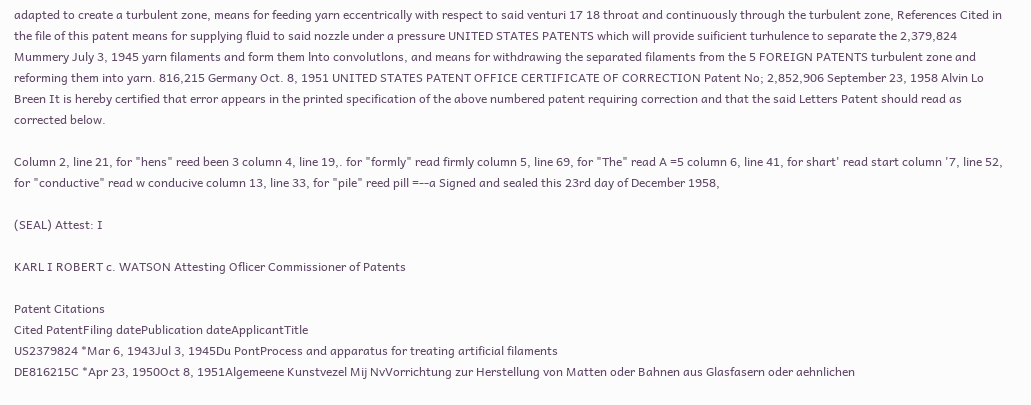adapted to create a turbulent zone, means for feeding yarn eccentrically with respect to said venturi 17 18 throat and continuously through the turbulent zone, References Cited in the file of this patent means for supplying fluid to said nozzle under a pressure UNITED STATES PATENTS which will provide suificient turhulence to separate the 2,379,824 Mummery July 3, 1945 yarn filaments and form them lnto convolutlons, and means for withdrawing the separated filaments from the 5 FOREIGN PATENTS turbulent zone and reforming them into yarn. 816,215 Germany Oct. 8, 1951 UNITED STATES PATENT OFFICE CERTIFICATE OF CORRECTION Patent No; 2,852,906 September 23, 1958 Alvin Lo Breen It is hereby certified that error appears in the printed specification of the above numbered patent requiring correction and that the said Letters Patent should read as corrected below.

Column 2, line 21, for "hens" reed been 3 column 4, line 19,. for "formly" read firmly column 5, line 69, for "The" read A =5 column 6, line 41, for shart' read start column '7, line 52, for "conductive" read w conducive column 13, line 33, for "pile" reed pill =--a Signed and sealed this 23rd day of December 1958,

(SEAL) Attest: I

KARL I ROBERT c. WATSON Attesting Oflicer Commissioner of Patents

Patent Citations
Cited PatentFiling datePublication dateApplicantTitle
US2379824 *Mar 6, 1943Jul 3, 1945Du PontProcess and apparatus for treating artificial filaments
DE816215C *Apr 23, 1950Oct 8, 1951Algemeene Kunstvezel Mij NvVorrichtung zur Herstellung von Matten oder Bahnen aus Glasfasern oder aehnlichen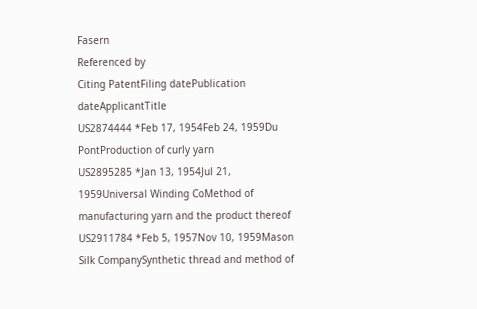Fasern
Referenced by
Citing PatentFiling datePublication dateApplicantTitle
US2874444 *Feb 17, 1954Feb 24, 1959Du PontProduction of curly yarn
US2895285 *Jan 13, 1954Jul 21, 1959Universal Winding CoMethod of manufacturing yarn and the product thereof
US2911784 *Feb 5, 1957Nov 10, 1959Mason Silk CompanySynthetic thread and method of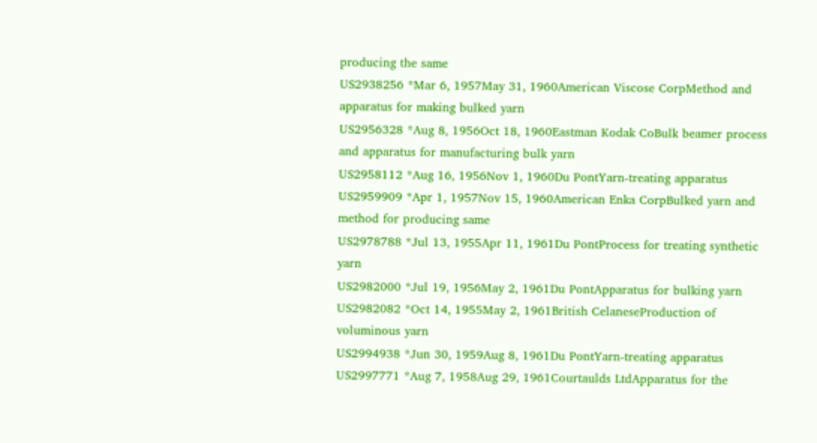producing the same
US2938256 *Mar 6, 1957May 31, 1960American Viscose CorpMethod and apparatus for making bulked yarn
US2956328 *Aug 8, 1956Oct 18, 1960Eastman Kodak CoBulk beamer process and apparatus for manufacturing bulk yarn
US2958112 *Aug 16, 1956Nov 1, 1960Du PontYarn-treating apparatus
US2959909 *Apr 1, 1957Nov 15, 1960American Enka CorpBulked yarn and method for producing same
US2978788 *Jul 13, 1955Apr 11, 1961Du PontProcess for treating synthetic yarn
US2982000 *Jul 19, 1956May 2, 1961Du PontApparatus for bulking yarn
US2982082 *Oct 14, 1955May 2, 1961British CelaneseProduction of voluminous yarn
US2994938 *Jun 30, 1959Aug 8, 1961Du PontYarn-treating apparatus
US2997771 *Aug 7, 1958Aug 29, 1961Courtaulds LtdApparatus for the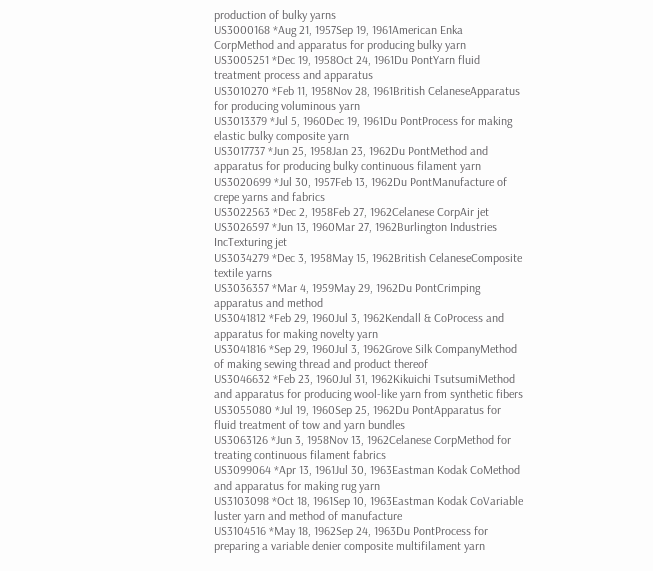production of bulky yarns
US3000168 *Aug 21, 1957Sep 19, 1961American Enka CorpMethod and apparatus for producing bulky yarn
US3005251 *Dec 19, 1958Oct 24, 1961Du PontYarn fluid treatment process and apparatus
US3010270 *Feb 11, 1958Nov 28, 1961British CelaneseApparatus for producing voluminous yarn
US3013379 *Jul 5, 1960Dec 19, 1961Du PontProcess for making elastic bulky composite yarn
US3017737 *Jun 25, 1958Jan 23, 1962Du PontMethod and apparatus for producing bulky continuous filament yarn
US3020699 *Jul 30, 1957Feb 13, 1962Du PontManufacture of crepe yarns and fabrics
US3022563 *Dec 2, 1958Feb 27, 1962Celanese CorpAir jet
US3026597 *Jun 13, 1960Mar 27, 1962Burlington Industries IncTexturing jet
US3034279 *Dec 3, 1958May 15, 1962British CelaneseComposite textile yarns
US3036357 *Mar 4, 1959May 29, 1962Du PontCrimping apparatus and method
US3041812 *Feb 29, 1960Jul 3, 1962Kendall & CoProcess and apparatus for making novelty yarn
US3041816 *Sep 29, 1960Jul 3, 1962Grove Silk CompanyMethod of making sewing thread and product thereof
US3046632 *Feb 23, 1960Jul 31, 1962Kikuichi TsutsumiMethod and apparatus for producing wool-like yarn from synthetic fibers
US3055080 *Jul 19, 1960Sep 25, 1962Du PontApparatus for fluid treatment of tow and yarn bundles
US3063126 *Jun 3, 1958Nov 13, 1962Celanese CorpMethod for treating continuous filament fabrics
US3099064 *Apr 13, 1961Jul 30, 1963Eastman Kodak CoMethod and apparatus for making rug yarn
US3103098 *Oct 18, 1961Sep 10, 1963Eastman Kodak CoVariable luster yarn and method of manufacture
US3104516 *May 18, 1962Sep 24, 1963Du PontProcess for preparing a variable denier composite multifilament yarn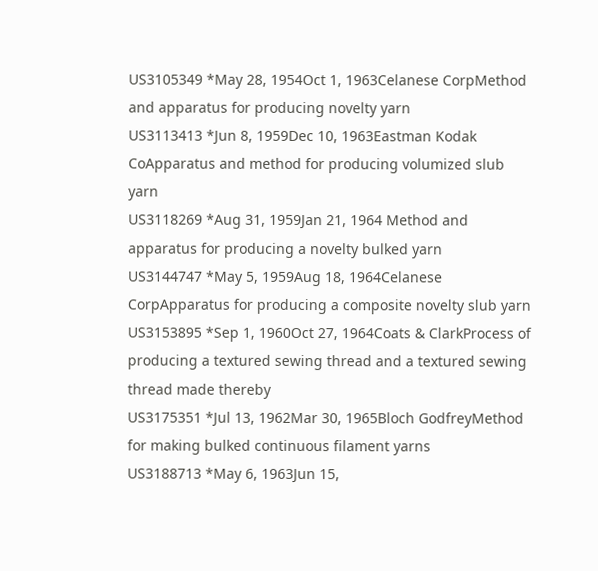US3105349 *May 28, 1954Oct 1, 1963Celanese CorpMethod and apparatus for producing novelty yarn
US3113413 *Jun 8, 1959Dec 10, 1963Eastman Kodak CoApparatus and method for producing volumized slub yarn
US3118269 *Aug 31, 1959Jan 21, 1964 Method and apparatus for producing a novelty bulked yarn
US3144747 *May 5, 1959Aug 18, 1964Celanese CorpApparatus for producing a composite novelty slub yarn
US3153895 *Sep 1, 1960Oct 27, 1964Coats & ClarkProcess of producing a textured sewing thread and a textured sewing thread made thereby
US3175351 *Jul 13, 1962Mar 30, 1965Bloch GodfreyMethod for making bulked continuous filament yarns
US3188713 *May 6, 1963Jun 15,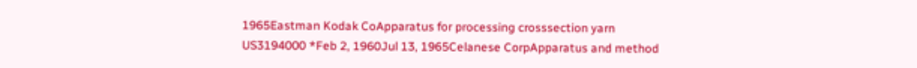1965Eastman Kodak CoApparatus for processing crosssection yarn
US3194000 *Feb 2, 1960Jul 13, 1965Celanese CorpApparatus and method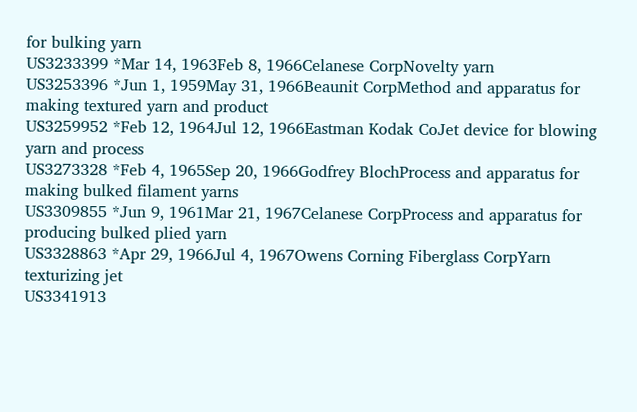for bulking yarn
US3233399 *Mar 14, 1963Feb 8, 1966Celanese CorpNovelty yarn
US3253396 *Jun 1, 1959May 31, 1966Beaunit CorpMethod and apparatus for making textured yarn and product
US3259952 *Feb 12, 1964Jul 12, 1966Eastman Kodak CoJet device for blowing yarn and process
US3273328 *Feb 4, 1965Sep 20, 1966Godfrey BlochProcess and apparatus for making bulked filament yarns
US3309855 *Jun 9, 1961Mar 21, 1967Celanese CorpProcess and apparatus for producing bulked plied yarn
US3328863 *Apr 29, 1966Jul 4, 1967Owens Corning Fiberglass CorpYarn texturizing jet
US3341913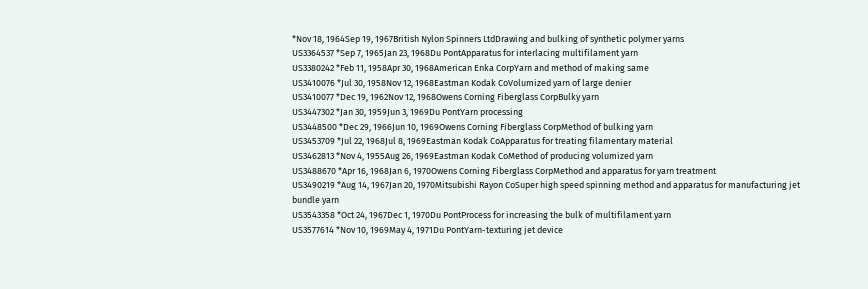*Nov 18, 1964Sep 19, 1967British Nylon Spinners LtdDrawing and bulking of synthetic polymer yarns
US3364537 *Sep 7, 1965Jan 23, 1968Du PontApparatus for interlacing multifilament yarn
US3380242 *Feb 11, 1958Apr 30, 1968American Enka CorpYarn and method of making same
US3410076 *Jul 30, 1958Nov 12, 1968Eastman Kodak CoVolumized yarn of large denier
US3410077 *Dec 19, 1962Nov 12, 1968Owens Corning Fiberglass CorpBulky yarn
US3447302 *Jan 30, 1959Jun 3, 1969Du PontYarn processing
US3448500 *Dec 29, 1966Jun 10, 1969Owens Corning Fiberglass CorpMethod of bulking yarn
US3453709 *Jul 22, 1968Jul 8, 1969Eastman Kodak CoApparatus for treating filamentary material
US3462813 *Nov 4, 1955Aug 26, 1969Eastman Kodak CoMethod of producing volumized yarn
US3488670 *Apr 16, 1968Jan 6, 1970Owens Corning Fiberglass CorpMethod and apparatus for yarn treatment
US3490219 *Aug 14, 1967Jan 20, 1970Mitsubishi Rayon CoSuper high speed spinning method and apparatus for manufacturing jet bundle yarn
US3543358 *Oct 24, 1967Dec 1, 1970Du PontProcess for increasing the bulk of multifilament yarn
US3577614 *Nov 10, 1969May 4, 1971Du PontYarn-texturing jet device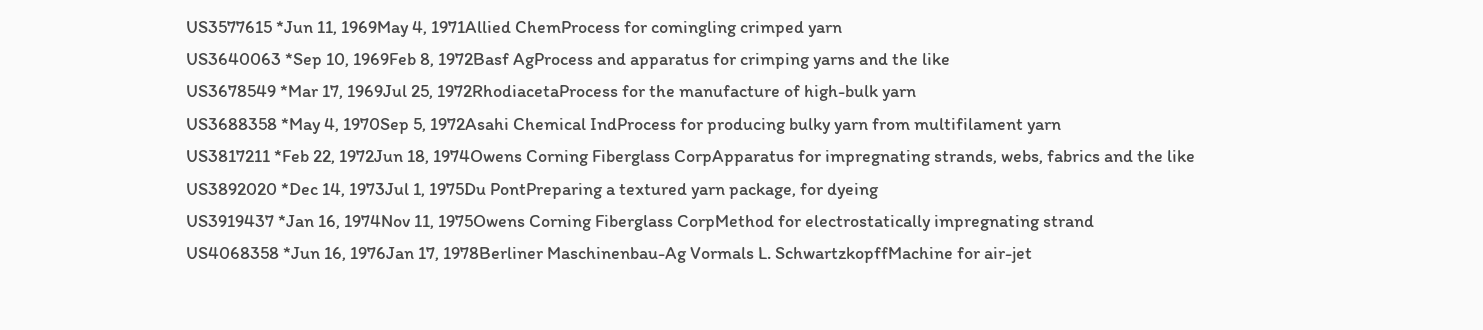US3577615 *Jun 11, 1969May 4, 1971Allied ChemProcess for comingling crimped yarn
US3640063 *Sep 10, 1969Feb 8, 1972Basf AgProcess and apparatus for crimping yarns and the like
US3678549 *Mar 17, 1969Jul 25, 1972RhodiacetaProcess for the manufacture of high-bulk yarn
US3688358 *May 4, 1970Sep 5, 1972Asahi Chemical IndProcess for producing bulky yarn from multifilament yarn
US3817211 *Feb 22, 1972Jun 18, 1974Owens Corning Fiberglass CorpApparatus for impregnating strands, webs, fabrics and the like
US3892020 *Dec 14, 1973Jul 1, 1975Du PontPreparing a textured yarn package, for dyeing
US3919437 *Jan 16, 1974Nov 11, 1975Owens Corning Fiberglass CorpMethod for electrostatically impregnating strand
US4068358 *Jun 16, 1976Jan 17, 1978Berliner Maschinenbau-Ag Vormals L. SchwartzkopffMachine for air-jet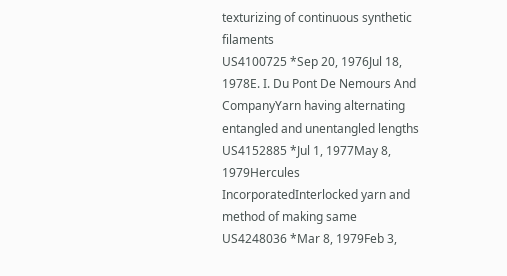texturizing of continuous synthetic filaments
US4100725 *Sep 20, 1976Jul 18, 1978E. I. Du Pont De Nemours And CompanyYarn having alternating entangled and unentangled lengths
US4152885 *Jul 1, 1977May 8, 1979Hercules IncorporatedInterlocked yarn and method of making same
US4248036 *Mar 8, 1979Feb 3,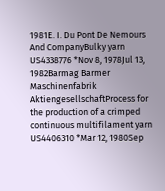1981E. I. Du Pont De Nemours And CompanyBulky yarn
US4338776 *Nov 8, 1978Jul 13, 1982Barmag Barmer Maschinenfabrik AktiengesellschaftProcess for the production of a crimped continuous multifilament yarn
US4406310 *Mar 12, 1980Sep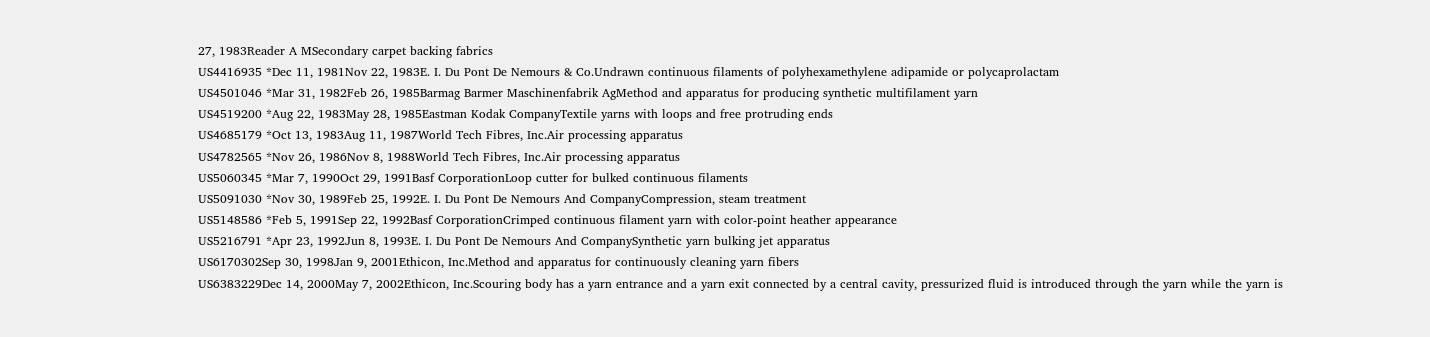27, 1983Reader A MSecondary carpet backing fabrics
US4416935 *Dec 11, 1981Nov 22, 1983E. I. Du Pont De Nemours & Co.Undrawn continuous filaments of polyhexamethylene adipamide or polycaprolactam
US4501046 *Mar 31, 1982Feb 26, 1985Barmag Barmer Maschinenfabrik AgMethod and apparatus for producing synthetic multifilament yarn
US4519200 *Aug 22, 1983May 28, 1985Eastman Kodak CompanyTextile yarns with loops and free protruding ends
US4685179 *Oct 13, 1983Aug 11, 1987World Tech Fibres, Inc.Air processing apparatus
US4782565 *Nov 26, 1986Nov 8, 1988World Tech Fibres, Inc.Air processing apparatus
US5060345 *Mar 7, 1990Oct 29, 1991Basf CorporationLoop cutter for bulked continuous filaments
US5091030 *Nov 30, 1989Feb 25, 1992E. I. Du Pont De Nemours And CompanyCompression, steam treatment
US5148586 *Feb 5, 1991Sep 22, 1992Basf CorporationCrimped continuous filament yarn with color-point heather appearance
US5216791 *Apr 23, 1992Jun 8, 1993E. I. Du Pont De Nemours And CompanySynthetic yarn bulking jet apparatus
US6170302Sep 30, 1998Jan 9, 2001Ethicon, Inc.Method and apparatus for continuously cleaning yarn fibers
US6383229Dec 14, 2000May 7, 2002Ethicon, Inc.Scouring body has a yarn entrance and a yarn exit connected by a central cavity, pressurized fluid is introduced through the yarn while the yarn is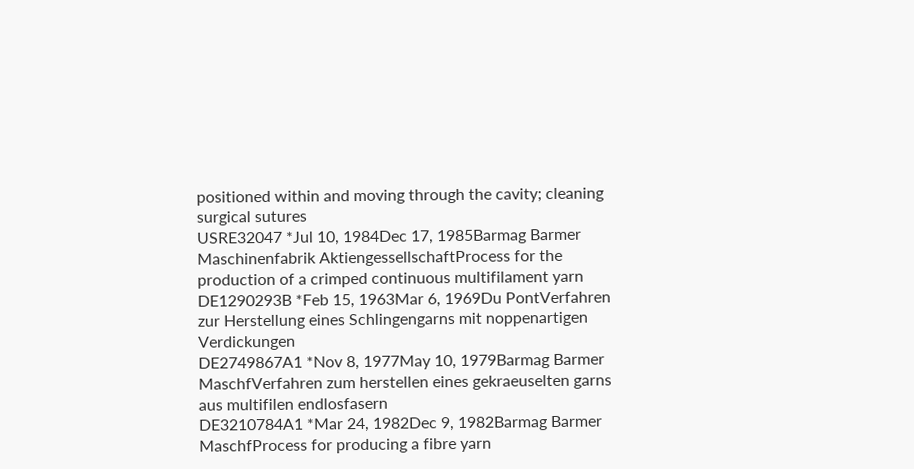positioned within and moving through the cavity; cleaning surgical sutures
USRE32047 *Jul 10, 1984Dec 17, 1985Barmag Barmer Maschinenfabrik AktiengessellschaftProcess for the production of a crimped continuous multifilament yarn
DE1290293B *Feb 15, 1963Mar 6, 1969Du PontVerfahren zur Herstellung eines Schlingengarns mit noppenartigen Verdickungen
DE2749867A1 *Nov 8, 1977May 10, 1979Barmag Barmer MaschfVerfahren zum herstellen eines gekraeuselten garns aus multifilen endlosfasern
DE3210784A1 *Mar 24, 1982Dec 9, 1982Barmag Barmer MaschfProcess for producing a fibre yarn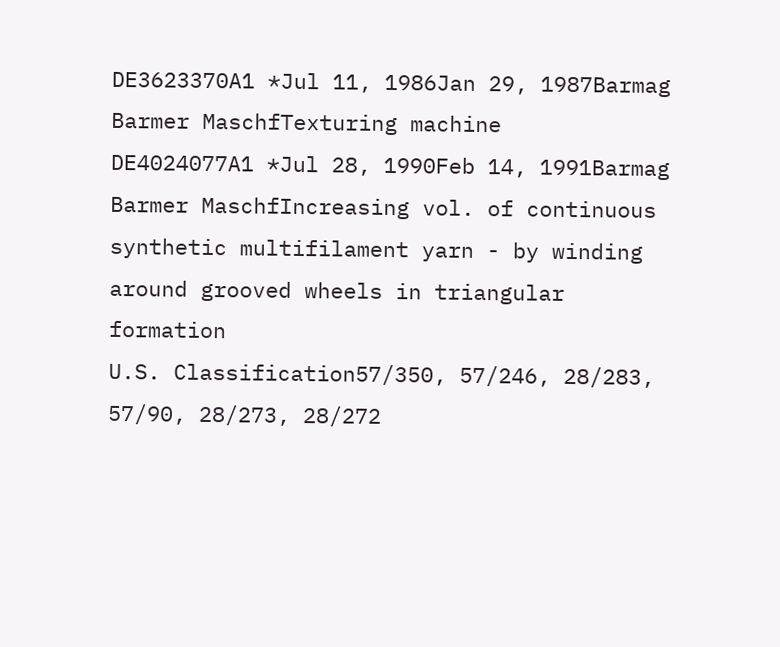DE3623370A1 *Jul 11, 1986Jan 29, 1987Barmag Barmer MaschfTexturing machine
DE4024077A1 *Jul 28, 1990Feb 14, 1991Barmag Barmer MaschfIncreasing vol. of continuous synthetic multifilament yarn - by winding around grooved wheels in triangular formation
U.S. Classification57/350, 57/246, 28/283, 57/90, 28/273, 28/272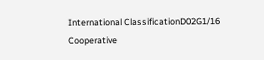International ClassificationD02G1/16
Cooperative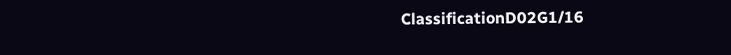ClassificationD02G1/16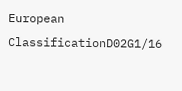European ClassificationD02G1/16